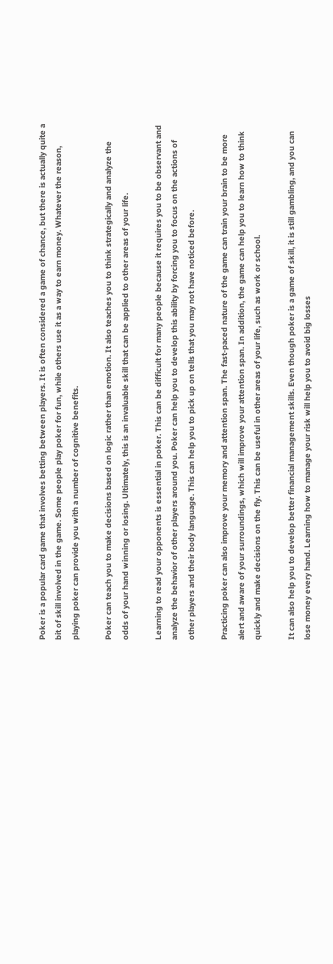Poker is a popular card game that involves betting between players. It is often considered a game of chance, but there is actually quite a bit of skill involved in the game. Some people play poker for fun, while others use it as a way to earn money. Whatever the reason, playing poker can provide you with a number of cognitive benefits.

Poker can teach you to make decisions based on logic rather than emotion. It also teaches you to think strategically and analyze the odds of your hand winning or losing. Ultimately, this is an invaluable skill that can be applied to other areas of your life.

Learning to read your opponents is essential in poker. This can be difficult for many people because it requires you to be observant and analyze the behavior of other players around you. Poker can help you to develop this ability by forcing you to focus on the actions of other players and their body language. This can help you to pick up on tells that you may not have noticed before.

Practicing poker can also improve your memory and attention span. The fast-paced nature of the game can train your brain to be more alert and aware of your surroundings, which will improve your attention span. In addition, the game can help you to learn how to think quickly and make decisions on the fly. This can be useful in other areas of your life, such as work or school.

It can also help you to develop better financial management skills. Even though poker is a game of skill, it is still gambling, and you can lose money every hand. Learning how to manage your risk will help you to avoid big losses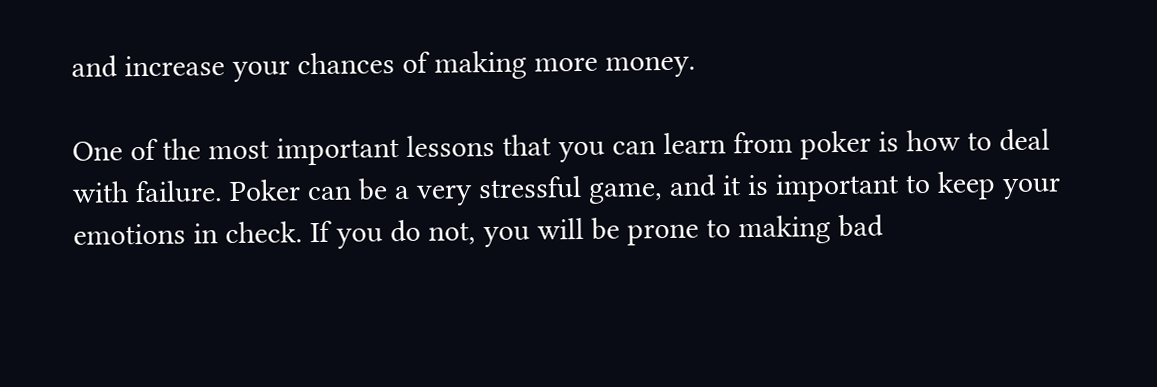and increase your chances of making more money.

One of the most important lessons that you can learn from poker is how to deal with failure. Poker can be a very stressful game, and it is important to keep your emotions in check. If you do not, you will be prone to making bad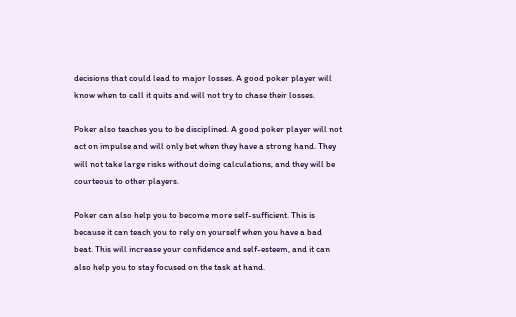decisions that could lead to major losses. A good poker player will know when to call it quits and will not try to chase their losses.

Poker also teaches you to be disciplined. A good poker player will not act on impulse and will only bet when they have a strong hand. They will not take large risks without doing calculations, and they will be courteous to other players.

Poker can also help you to become more self-sufficient. This is because it can teach you to rely on yourself when you have a bad beat. This will increase your confidence and self-esteem, and it can also help you to stay focused on the task at hand.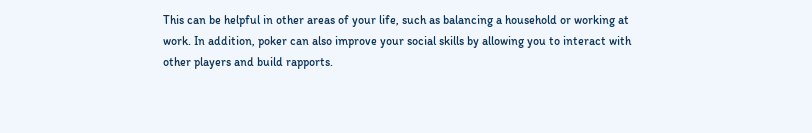This can be helpful in other areas of your life, such as balancing a household or working at work. In addition, poker can also improve your social skills by allowing you to interact with other players and build rapports.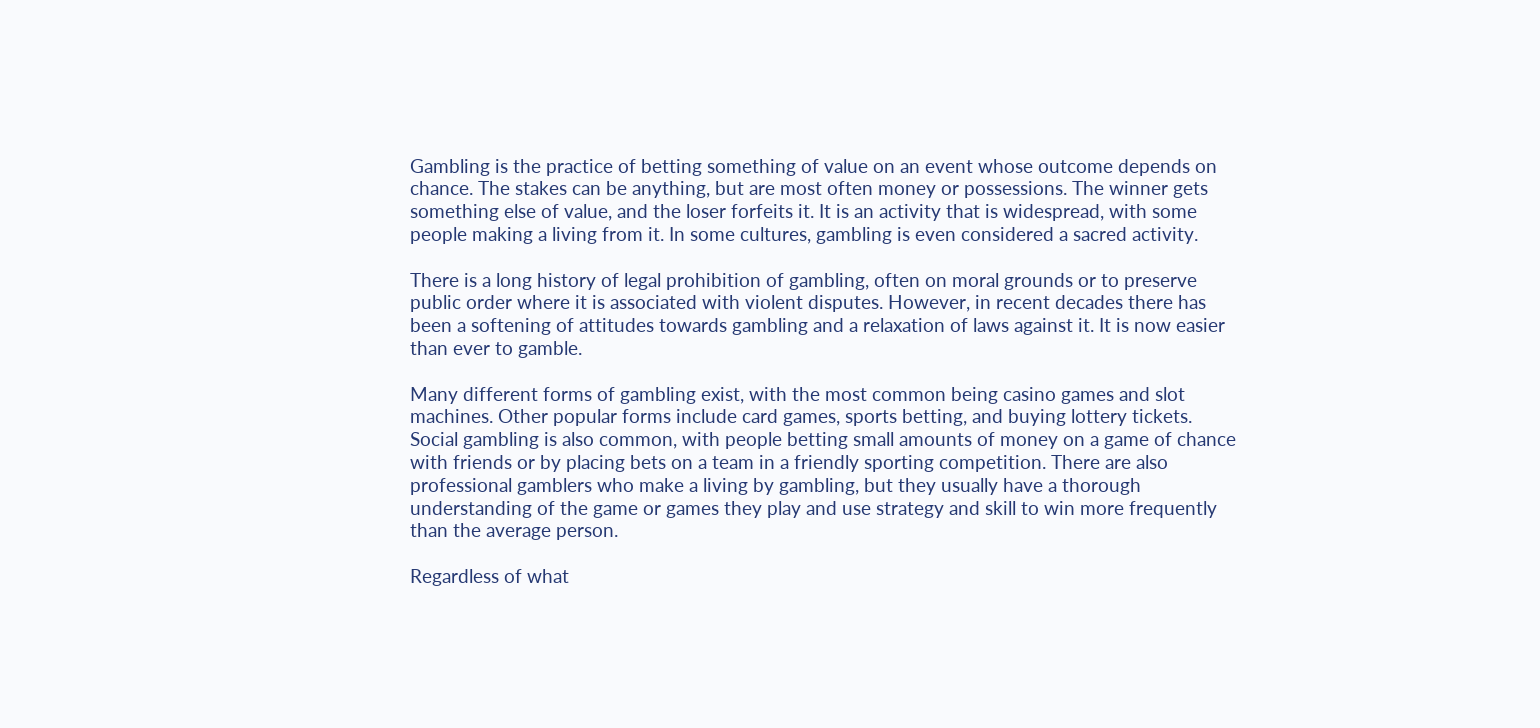Gambling is the practice of betting something of value on an event whose outcome depends on chance. The stakes can be anything, but are most often money or possessions. The winner gets something else of value, and the loser forfeits it. It is an activity that is widespread, with some people making a living from it. In some cultures, gambling is even considered a sacred activity.

There is a long history of legal prohibition of gambling, often on moral grounds or to preserve public order where it is associated with violent disputes. However, in recent decades there has been a softening of attitudes towards gambling and a relaxation of laws against it. It is now easier than ever to gamble.

Many different forms of gambling exist, with the most common being casino games and slot machines. Other popular forms include card games, sports betting, and buying lottery tickets. Social gambling is also common, with people betting small amounts of money on a game of chance with friends or by placing bets on a team in a friendly sporting competition. There are also professional gamblers who make a living by gambling, but they usually have a thorough understanding of the game or games they play and use strategy and skill to win more frequently than the average person.

Regardless of what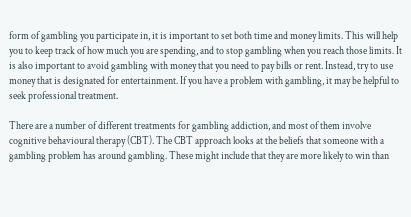form of gambling you participate in, it is important to set both time and money limits. This will help you to keep track of how much you are spending, and to stop gambling when you reach those limits. It is also important to avoid gambling with money that you need to pay bills or rent. Instead, try to use money that is designated for entertainment. If you have a problem with gambling, it may be helpful to seek professional treatment.

There are a number of different treatments for gambling addiction, and most of them involve cognitive behavioural therapy (CBT). The CBT approach looks at the beliefs that someone with a gambling problem has around gambling. These might include that they are more likely to win than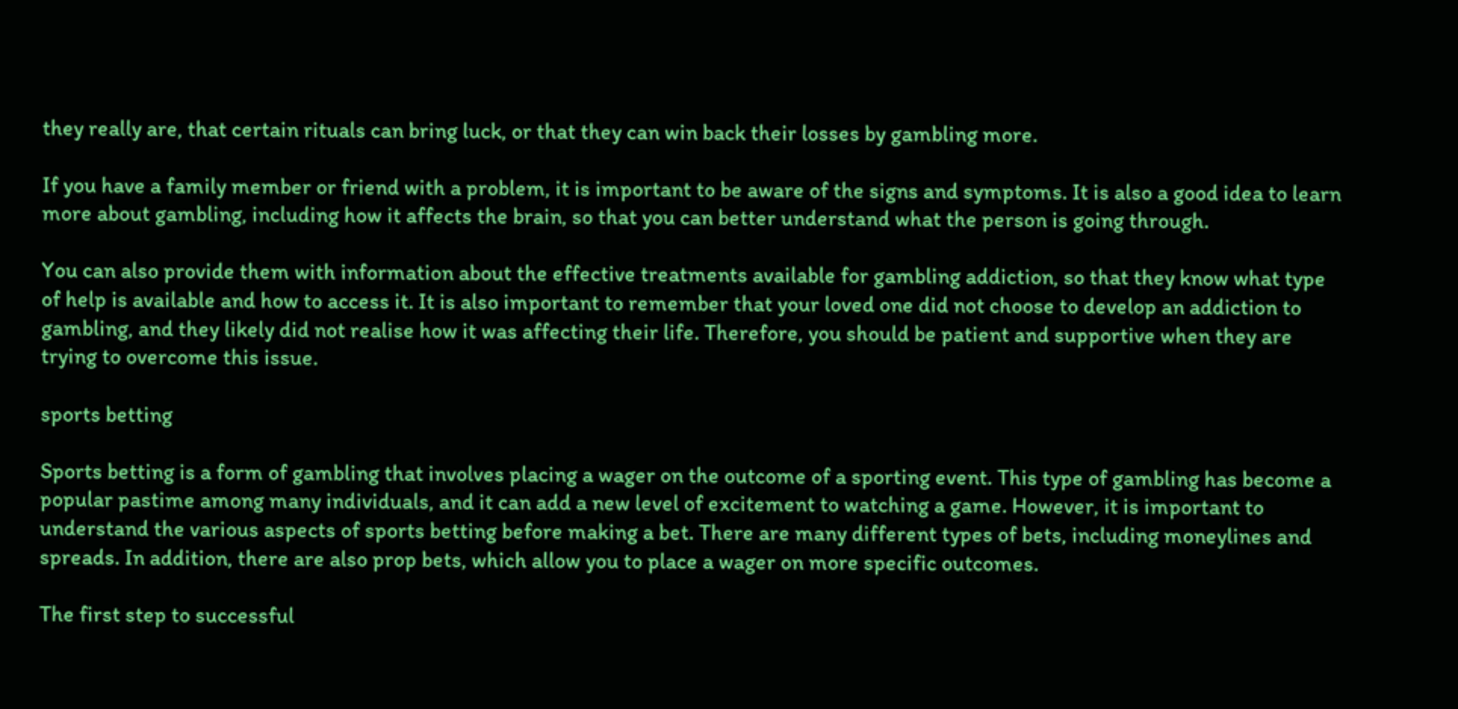they really are, that certain rituals can bring luck, or that they can win back their losses by gambling more.

If you have a family member or friend with a problem, it is important to be aware of the signs and symptoms. It is also a good idea to learn more about gambling, including how it affects the brain, so that you can better understand what the person is going through.

You can also provide them with information about the effective treatments available for gambling addiction, so that they know what type of help is available and how to access it. It is also important to remember that your loved one did not choose to develop an addiction to gambling, and they likely did not realise how it was affecting their life. Therefore, you should be patient and supportive when they are trying to overcome this issue.

sports betting

Sports betting is a form of gambling that involves placing a wager on the outcome of a sporting event. This type of gambling has become a popular pastime among many individuals, and it can add a new level of excitement to watching a game. However, it is important to understand the various aspects of sports betting before making a bet. There are many different types of bets, including moneylines and spreads. In addition, there are also prop bets, which allow you to place a wager on more specific outcomes.

The first step to successful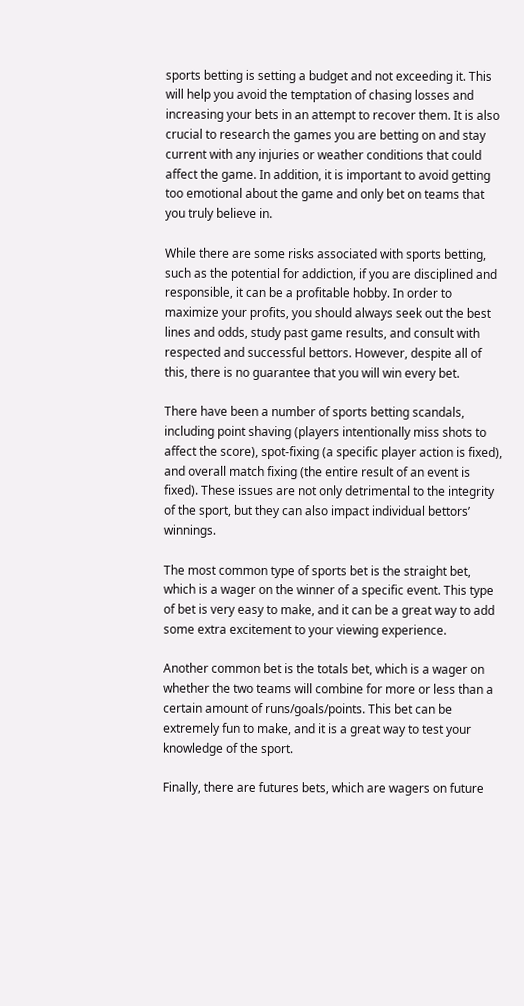sports betting is setting a budget and not exceeding it. This will help you avoid the temptation of chasing losses and increasing your bets in an attempt to recover them. It is also crucial to research the games you are betting on and stay current with any injuries or weather conditions that could affect the game. In addition, it is important to avoid getting too emotional about the game and only bet on teams that you truly believe in.

While there are some risks associated with sports betting, such as the potential for addiction, if you are disciplined and responsible, it can be a profitable hobby. In order to maximize your profits, you should always seek out the best lines and odds, study past game results, and consult with respected and successful bettors. However, despite all of this, there is no guarantee that you will win every bet.

There have been a number of sports betting scandals, including point shaving (players intentionally miss shots to affect the score), spot-fixing (a specific player action is fixed), and overall match fixing (the entire result of an event is fixed). These issues are not only detrimental to the integrity of the sport, but they can also impact individual bettors’ winnings.

The most common type of sports bet is the straight bet, which is a wager on the winner of a specific event. This type of bet is very easy to make, and it can be a great way to add some extra excitement to your viewing experience.

Another common bet is the totals bet, which is a wager on whether the two teams will combine for more or less than a certain amount of runs/goals/points. This bet can be extremely fun to make, and it is a great way to test your knowledge of the sport.

Finally, there are futures bets, which are wagers on future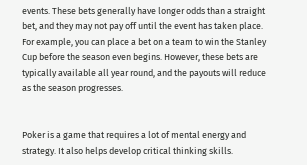events. These bets generally have longer odds than a straight bet, and they may not pay off until the event has taken place. For example, you can place a bet on a team to win the Stanley Cup before the season even begins. However, these bets are typically available all year round, and the payouts will reduce as the season progresses.


Poker is a game that requires a lot of mental energy and strategy. It also helps develop critical thinking skills.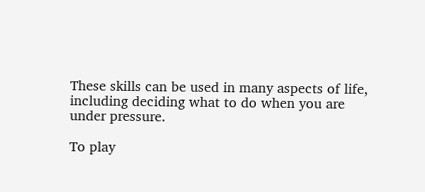These skills can be used in many aspects of life, including deciding what to do when you are under pressure.

To play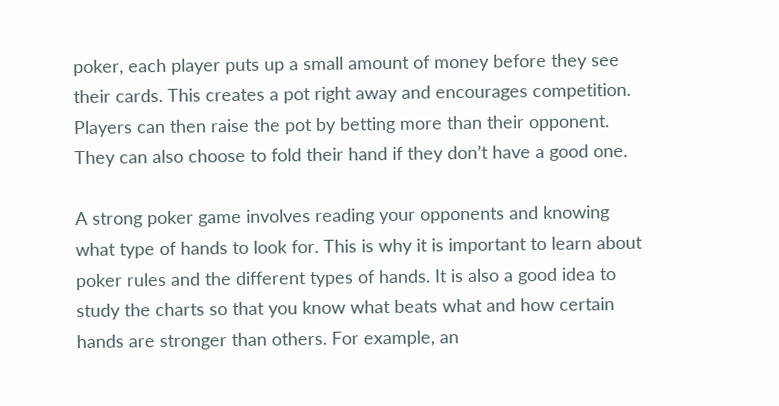poker, each player puts up a small amount of money before they see their cards. This creates a pot right away and encourages competition. Players can then raise the pot by betting more than their opponent. They can also choose to fold their hand if they don’t have a good one.

A strong poker game involves reading your opponents and knowing what type of hands to look for. This is why it is important to learn about poker rules and the different types of hands. It is also a good idea to study the charts so that you know what beats what and how certain hands are stronger than others. For example, an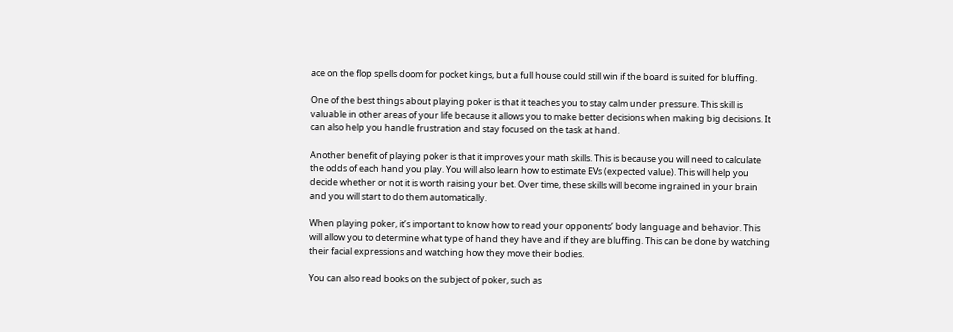ace on the flop spells doom for pocket kings, but a full house could still win if the board is suited for bluffing.

One of the best things about playing poker is that it teaches you to stay calm under pressure. This skill is valuable in other areas of your life because it allows you to make better decisions when making big decisions. It can also help you handle frustration and stay focused on the task at hand.

Another benefit of playing poker is that it improves your math skills. This is because you will need to calculate the odds of each hand you play. You will also learn how to estimate EVs (expected value). This will help you decide whether or not it is worth raising your bet. Over time, these skills will become ingrained in your brain and you will start to do them automatically.

When playing poker, it’s important to know how to read your opponents’ body language and behavior. This will allow you to determine what type of hand they have and if they are bluffing. This can be done by watching their facial expressions and watching how they move their bodies.

You can also read books on the subject of poker, such as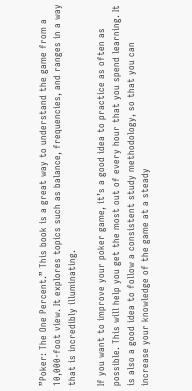”Poker: The One Percent.” This book is a great way to understand the game from a 10,000-foot view. It explores topics such as balance, frequencies, and ranges in a way that is incredibly illuminating.

If you want to improve your poker game, it’s a good idea to practice as often as possible. This will help you get the most out of every hour that you spend learning. It is also a good idea to follow a consistent study methodology, so that you can increase your knowledge of the game at a steady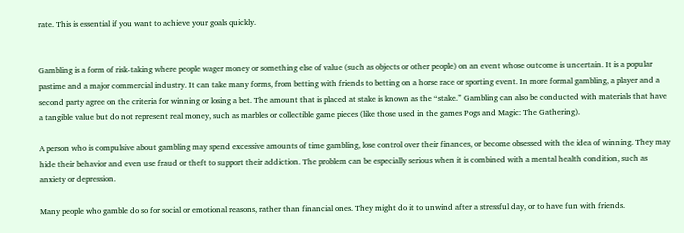rate. This is essential if you want to achieve your goals quickly.


Gambling is a form of risk-taking where people wager money or something else of value (such as objects or other people) on an event whose outcome is uncertain. It is a popular pastime and a major commercial industry. It can take many forms, from betting with friends to betting on a horse race or sporting event. In more formal gambling, a player and a second party agree on the criteria for winning or losing a bet. The amount that is placed at stake is known as the “stake.” Gambling can also be conducted with materials that have a tangible value but do not represent real money, such as marbles or collectible game pieces (like those used in the games Pogs and Magic: The Gathering).

A person who is compulsive about gambling may spend excessive amounts of time gambling, lose control over their finances, or become obsessed with the idea of winning. They may hide their behavior and even use fraud or theft to support their addiction. The problem can be especially serious when it is combined with a mental health condition, such as anxiety or depression.

Many people who gamble do so for social or emotional reasons, rather than financial ones. They might do it to unwind after a stressful day, or to have fun with friends.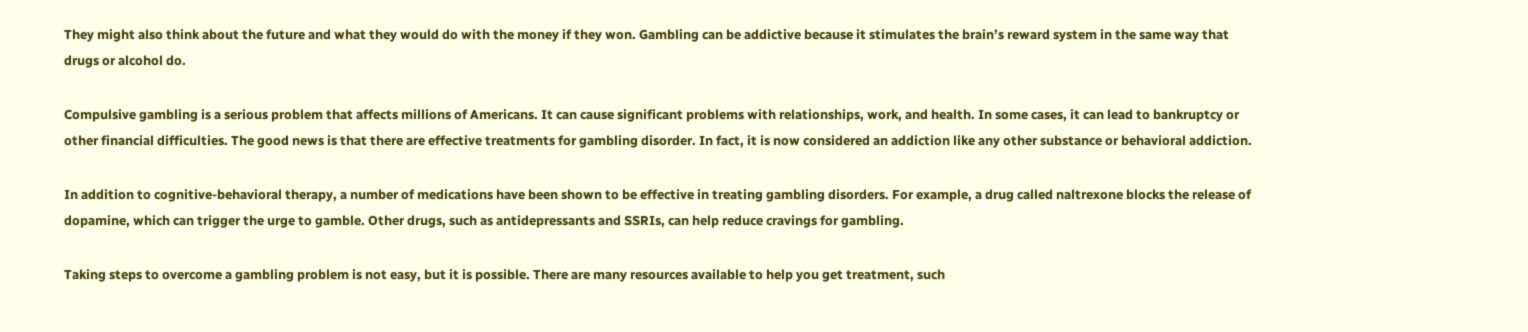They might also think about the future and what they would do with the money if they won. Gambling can be addictive because it stimulates the brain’s reward system in the same way that drugs or alcohol do.

Compulsive gambling is a serious problem that affects millions of Americans. It can cause significant problems with relationships, work, and health. In some cases, it can lead to bankruptcy or other financial difficulties. The good news is that there are effective treatments for gambling disorder. In fact, it is now considered an addiction like any other substance or behavioral addiction.

In addition to cognitive-behavioral therapy, a number of medications have been shown to be effective in treating gambling disorders. For example, a drug called naltrexone blocks the release of dopamine, which can trigger the urge to gamble. Other drugs, such as antidepressants and SSRIs, can help reduce cravings for gambling.

Taking steps to overcome a gambling problem is not easy, but it is possible. There are many resources available to help you get treatment, such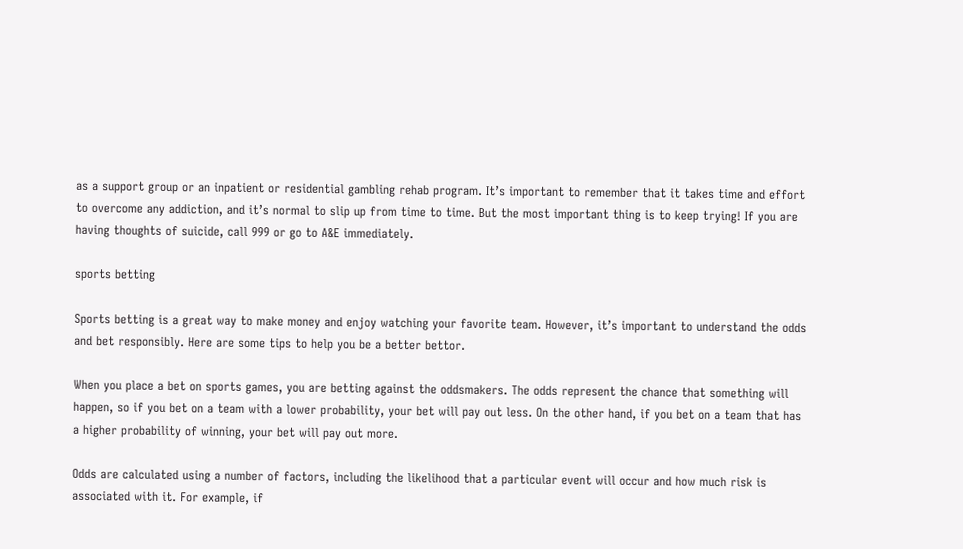as a support group or an inpatient or residential gambling rehab program. It’s important to remember that it takes time and effort to overcome any addiction, and it’s normal to slip up from time to time. But the most important thing is to keep trying! If you are having thoughts of suicide, call 999 or go to A&E immediately.

sports betting

Sports betting is a great way to make money and enjoy watching your favorite team. However, it’s important to understand the odds and bet responsibly. Here are some tips to help you be a better bettor.

When you place a bet on sports games, you are betting against the oddsmakers. The odds represent the chance that something will happen, so if you bet on a team with a lower probability, your bet will pay out less. On the other hand, if you bet on a team that has a higher probability of winning, your bet will pay out more.

Odds are calculated using a number of factors, including the likelihood that a particular event will occur and how much risk is associated with it. For example, if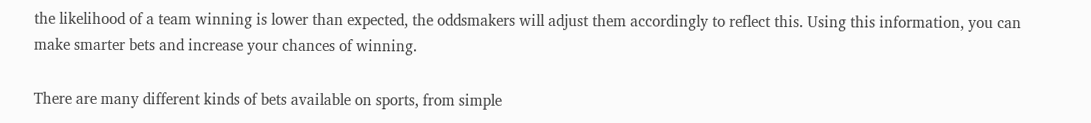the likelihood of a team winning is lower than expected, the oddsmakers will adjust them accordingly to reflect this. Using this information, you can make smarter bets and increase your chances of winning.

There are many different kinds of bets available on sports, from simple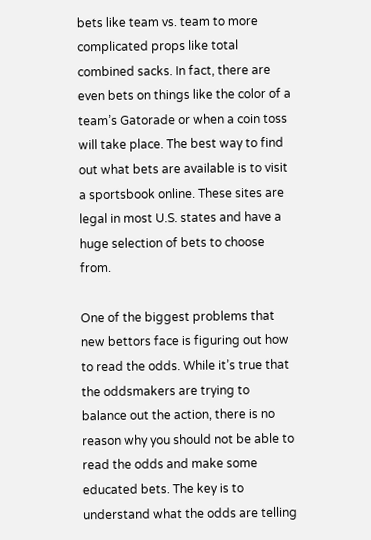bets like team vs. team to more complicated props like total combined sacks. In fact, there are even bets on things like the color of a team’s Gatorade or when a coin toss will take place. The best way to find out what bets are available is to visit a sportsbook online. These sites are legal in most U.S. states and have a huge selection of bets to choose from.

One of the biggest problems that new bettors face is figuring out how to read the odds. While it’s true that the oddsmakers are trying to balance out the action, there is no reason why you should not be able to read the odds and make some educated bets. The key is to understand what the odds are telling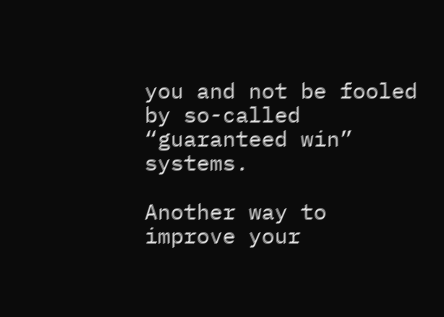you and not be fooled by so-called “guaranteed win” systems.

Another way to improve your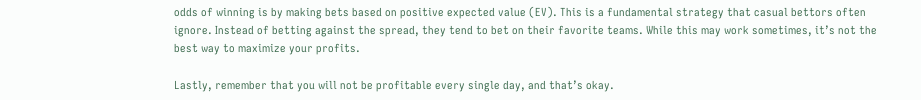odds of winning is by making bets based on positive expected value (EV). This is a fundamental strategy that casual bettors often ignore. Instead of betting against the spread, they tend to bet on their favorite teams. While this may work sometimes, it’s not the best way to maximize your profits.

Lastly, remember that you will not be profitable every single day, and that’s okay.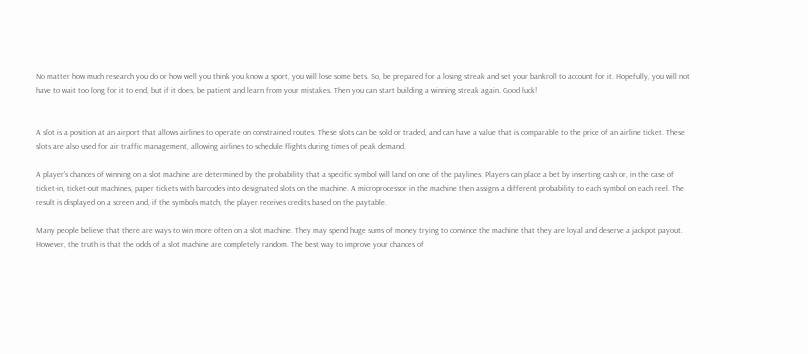No matter how much research you do or how well you think you know a sport, you will lose some bets. So, be prepared for a losing streak and set your bankroll to account for it. Hopefully, you will not have to wait too long for it to end, but if it does, be patient and learn from your mistakes. Then you can start building a winning streak again. Good luck!


A slot is a position at an airport that allows airlines to operate on constrained routes. These slots can be sold or traded, and can have a value that is comparable to the price of an airline ticket. These slots are also used for air traffic management, allowing airlines to schedule flights during times of peak demand.

A player’s chances of winning on a slot machine are determined by the probability that a specific symbol will land on one of the paylines. Players can place a bet by inserting cash or, in the case of ticket-in, ticket-out machines, paper tickets with barcodes into designated slots on the machine. A microprocessor in the machine then assigns a different probability to each symbol on each reel. The result is displayed on a screen and, if the symbols match, the player receives credits based on the paytable.

Many people believe that there are ways to win more often on a slot machine. They may spend huge sums of money trying to convince the machine that they are loyal and deserve a jackpot payout. However, the truth is that the odds of a slot machine are completely random. The best way to improve your chances of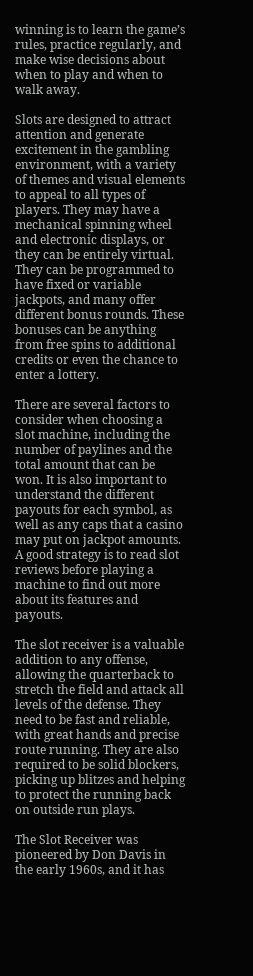winning is to learn the game’s rules, practice regularly, and make wise decisions about when to play and when to walk away.

Slots are designed to attract attention and generate excitement in the gambling environment, with a variety of themes and visual elements to appeal to all types of players. They may have a mechanical spinning wheel and electronic displays, or they can be entirely virtual. They can be programmed to have fixed or variable jackpots, and many offer different bonus rounds. These bonuses can be anything from free spins to additional credits or even the chance to enter a lottery.

There are several factors to consider when choosing a slot machine, including the number of paylines and the total amount that can be won. It is also important to understand the different payouts for each symbol, as well as any caps that a casino may put on jackpot amounts. A good strategy is to read slot reviews before playing a machine to find out more about its features and payouts.

The slot receiver is a valuable addition to any offense, allowing the quarterback to stretch the field and attack all levels of the defense. They need to be fast and reliable, with great hands and precise route running. They are also required to be solid blockers, picking up blitzes and helping to protect the running back on outside run plays.

The Slot Receiver was pioneered by Don Davis in the early 1960s, and it has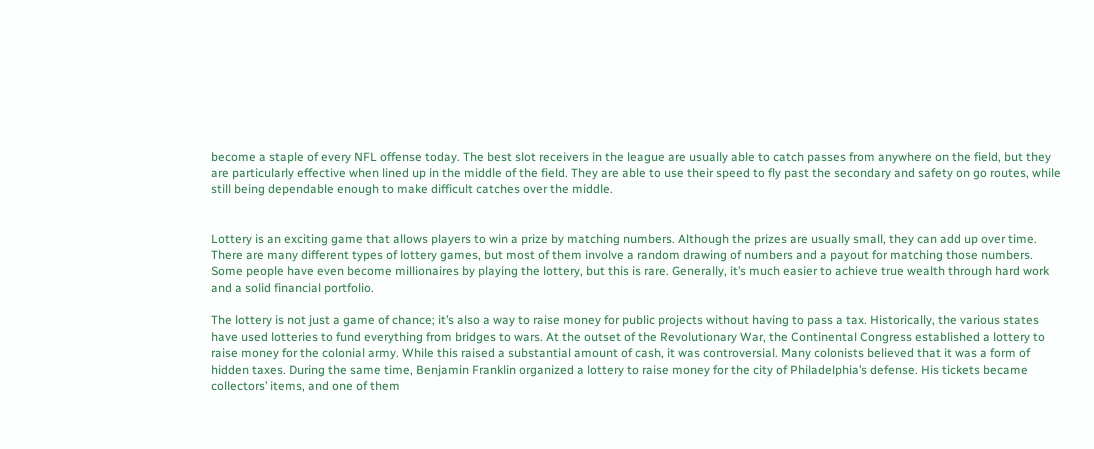become a staple of every NFL offense today. The best slot receivers in the league are usually able to catch passes from anywhere on the field, but they are particularly effective when lined up in the middle of the field. They are able to use their speed to fly past the secondary and safety on go routes, while still being dependable enough to make difficult catches over the middle.


Lottery is an exciting game that allows players to win a prize by matching numbers. Although the prizes are usually small, they can add up over time. There are many different types of lottery games, but most of them involve a random drawing of numbers and a payout for matching those numbers. Some people have even become millionaires by playing the lottery, but this is rare. Generally, it’s much easier to achieve true wealth through hard work and a solid financial portfolio.

The lottery is not just a game of chance; it’s also a way to raise money for public projects without having to pass a tax. Historically, the various states have used lotteries to fund everything from bridges to wars. At the outset of the Revolutionary War, the Continental Congress established a lottery to raise money for the colonial army. While this raised a substantial amount of cash, it was controversial. Many colonists believed that it was a form of hidden taxes. During the same time, Benjamin Franklin organized a lottery to raise money for the city of Philadelphia’s defense. His tickets became collectors’ items, and one of them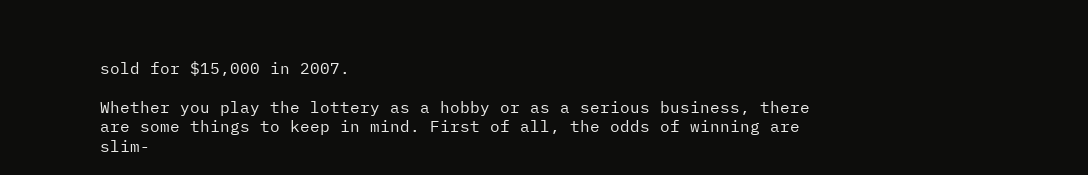sold for $15,000 in 2007.

Whether you play the lottery as a hobby or as a serious business, there are some things to keep in mind. First of all, the odds of winning are slim-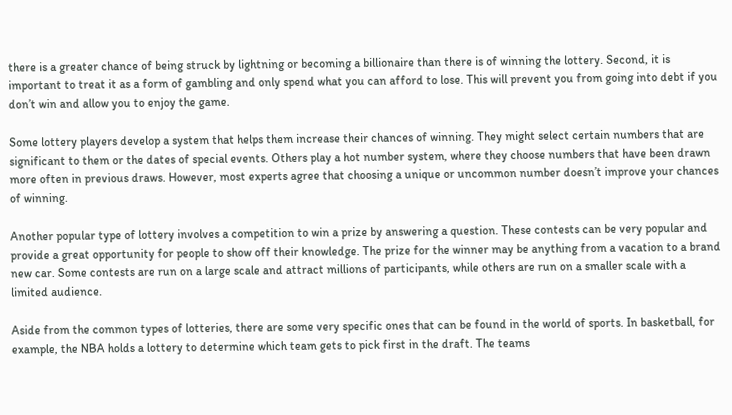there is a greater chance of being struck by lightning or becoming a billionaire than there is of winning the lottery. Second, it is important to treat it as a form of gambling and only spend what you can afford to lose. This will prevent you from going into debt if you don’t win and allow you to enjoy the game.

Some lottery players develop a system that helps them increase their chances of winning. They might select certain numbers that are significant to them or the dates of special events. Others play a hot number system, where they choose numbers that have been drawn more often in previous draws. However, most experts agree that choosing a unique or uncommon number doesn’t improve your chances of winning.

Another popular type of lottery involves a competition to win a prize by answering a question. These contests can be very popular and provide a great opportunity for people to show off their knowledge. The prize for the winner may be anything from a vacation to a brand new car. Some contests are run on a large scale and attract millions of participants, while others are run on a smaller scale with a limited audience.

Aside from the common types of lotteries, there are some very specific ones that can be found in the world of sports. In basketball, for example, the NBA holds a lottery to determine which team gets to pick first in the draft. The teams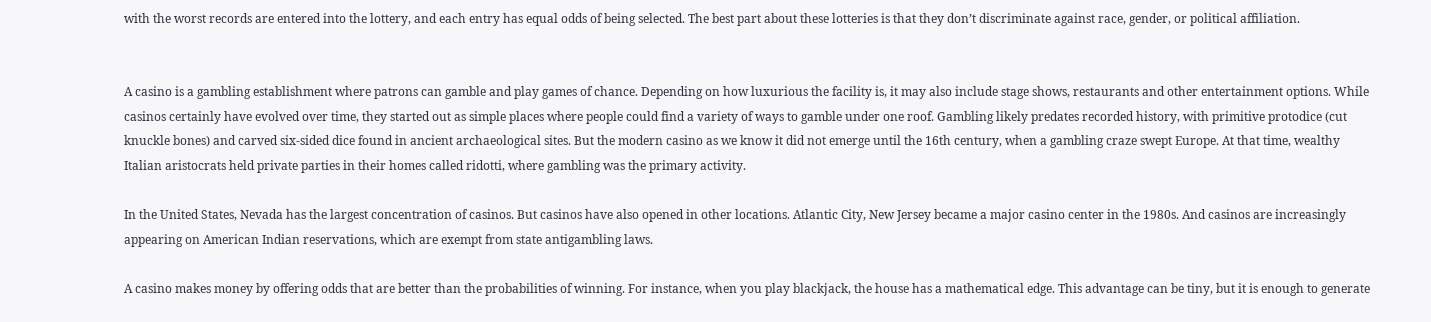with the worst records are entered into the lottery, and each entry has equal odds of being selected. The best part about these lotteries is that they don’t discriminate against race, gender, or political affiliation.


A casino is a gambling establishment where patrons can gamble and play games of chance. Depending on how luxurious the facility is, it may also include stage shows, restaurants and other entertainment options. While casinos certainly have evolved over time, they started out as simple places where people could find a variety of ways to gamble under one roof. Gambling likely predates recorded history, with primitive protodice (cut knuckle bones) and carved six-sided dice found in ancient archaeological sites. But the modern casino as we know it did not emerge until the 16th century, when a gambling craze swept Europe. At that time, wealthy Italian aristocrats held private parties in their homes called ridotti, where gambling was the primary activity.

In the United States, Nevada has the largest concentration of casinos. But casinos have also opened in other locations. Atlantic City, New Jersey became a major casino center in the 1980s. And casinos are increasingly appearing on American Indian reservations, which are exempt from state antigambling laws.

A casino makes money by offering odds that are better than the probabilities of winning. For instance, when you play blackjack, the house has a mathematical edge. This advantage can be tiny, but it is enough to generate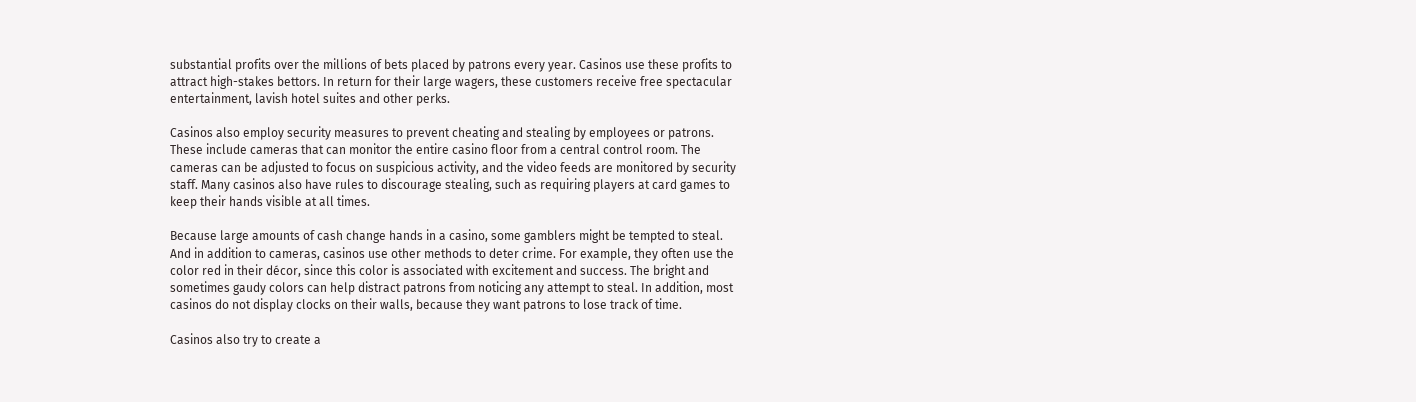substantial profits over the millions of bets placed by patrons every year. Casinos use these profits to attract high-stakes bettors. In return for their large wagers, these customers receive free spectacular entertainment, lavish hotel suites and other perks.

Casinos also employ security measures to prevent cheating and stealing by employees or patrons. These include cameras that can monitor the entire casino floor from a central control room. The cameras can be adjusted to focus on suspicious activity, and the video feeds are monitored by security staff. Many casinos also have rules to discourage stealing, such as requiring players at card games to keep their hands visible at all times.

Because large amounts of cash change hands in a casino, some gamblers might be tempted to steal. And in addition to cameras, casinos use other methods to deter crime. For example, they often use the color red in their décor, since this color is associated with excitement and success. The bright and sometimes gaudy colors can help distract patrons from noticing any attempt to steal. In addition, most casinos do not display clocks on their walls, because they want patrons to lose track of time.

Casinos also try to create a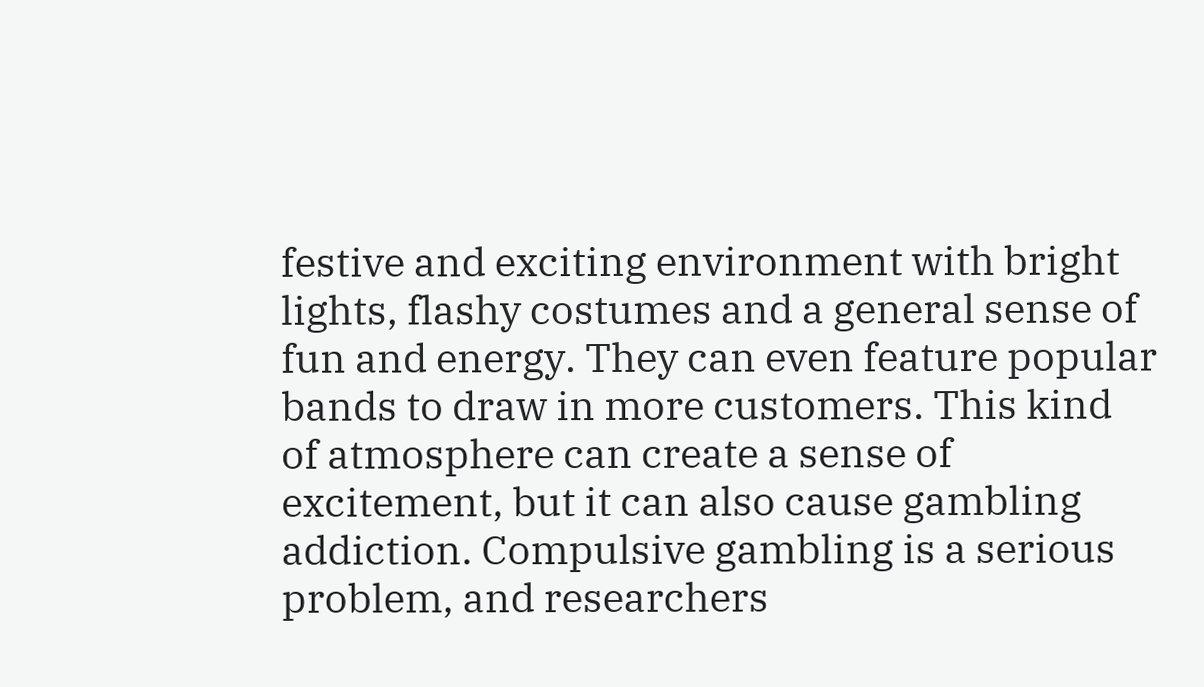festive and exciting environment with bright lights, flashy costumes and a general sense of fun and energy. They can even feature popular bands to draw in more customers. This kind of atmosphere can create a sense of excitement, but it can also cause gambling addiction. Compulsive gambling is a serious problem, and researchers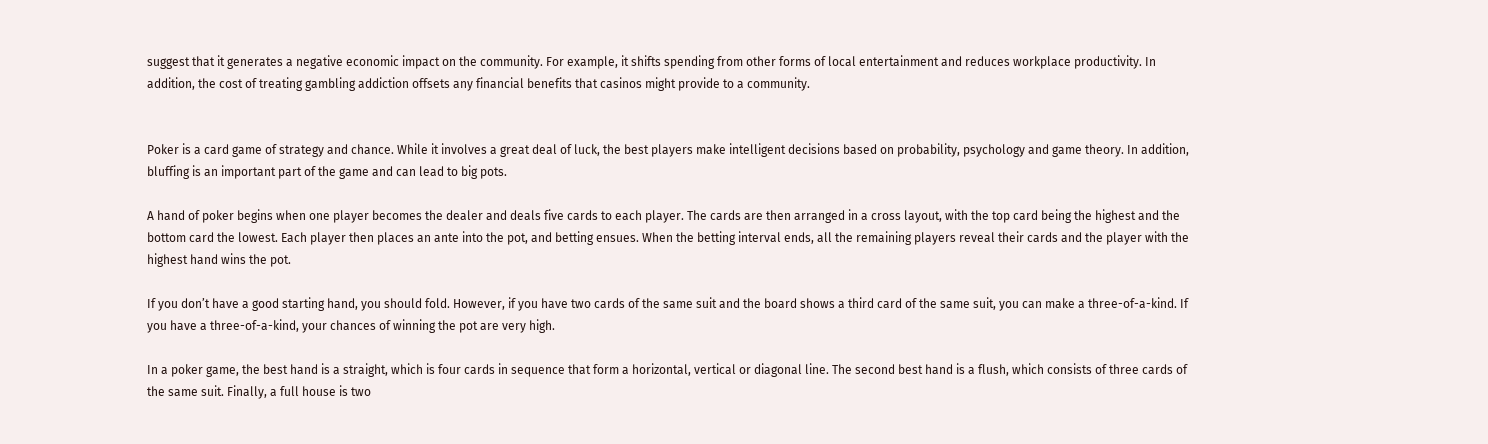suggest that it generates a negative economic impact on the community. For example, it shifts spending from other forms of local entertainment and reduces workplace productivity. In addition, the cost of treating gambling addiction offsets any financial benefits that casinos might provide to a community.


Poker is a card game of strategy and chance. While it involves a great deal of luck, the best players make intelligent decisions based on probability, psychology and game theory. In addition, bluffing is an important part of the game and can lead to big pots.

A hand of poker begins when one player becomes the dealer and deals five cards to each player. The cards are then arranged in a cross layout, with the top card being the highest and the bottom card the lowest. Each player then places an ante into the pot, and betting ensues. When the betting interval ends, all the remaining players reveal their cards and the player with the highest hand wins the pot.

If you don’t have a good starting hand, you should fold. However, if you have two cards of the same suit and the board shows a third card of the same suit, you can make a three-of-a-kind. If you have a three-of-a-kind, your chances of winning the pot are very high.

In a poker game, the best hand is a straight, which is four cards in sequence that form a horizontal, vertical or diagonal line. The second best hand is a flush, which consists of three cards of the same suit. Finally, a full house is two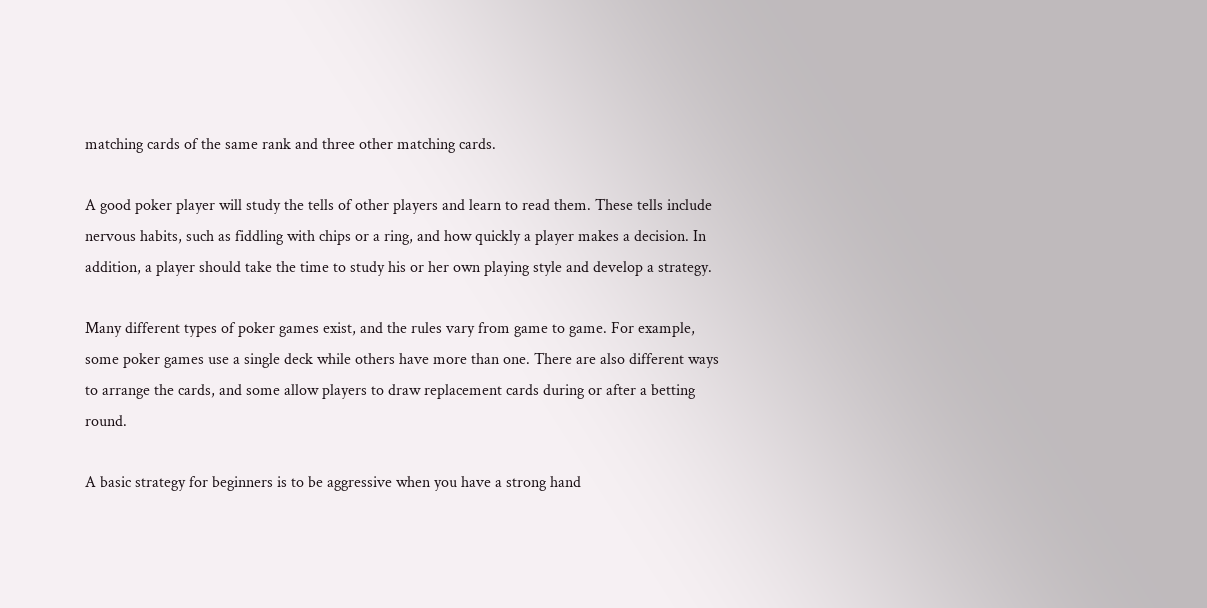matching cards of the same rank and three other matching cards.

A good poker player will study the tells of other players and learn to read them. These tells include nervous habits, such as fiddling with chips or a ring, and how quickly a player makes a decision. In addition, a player should take the time to study his or her own playing style and develop a strategy.

Many different types of poker games exist, and the rules vary from game to game. For example, some poker games use a single deck while others have more than one. There are also different ways to arrange the cards, and some allow players to draw replacement cards during or after a betting round.

A basic strategy for beginners is to be aggressive when you have a strong hand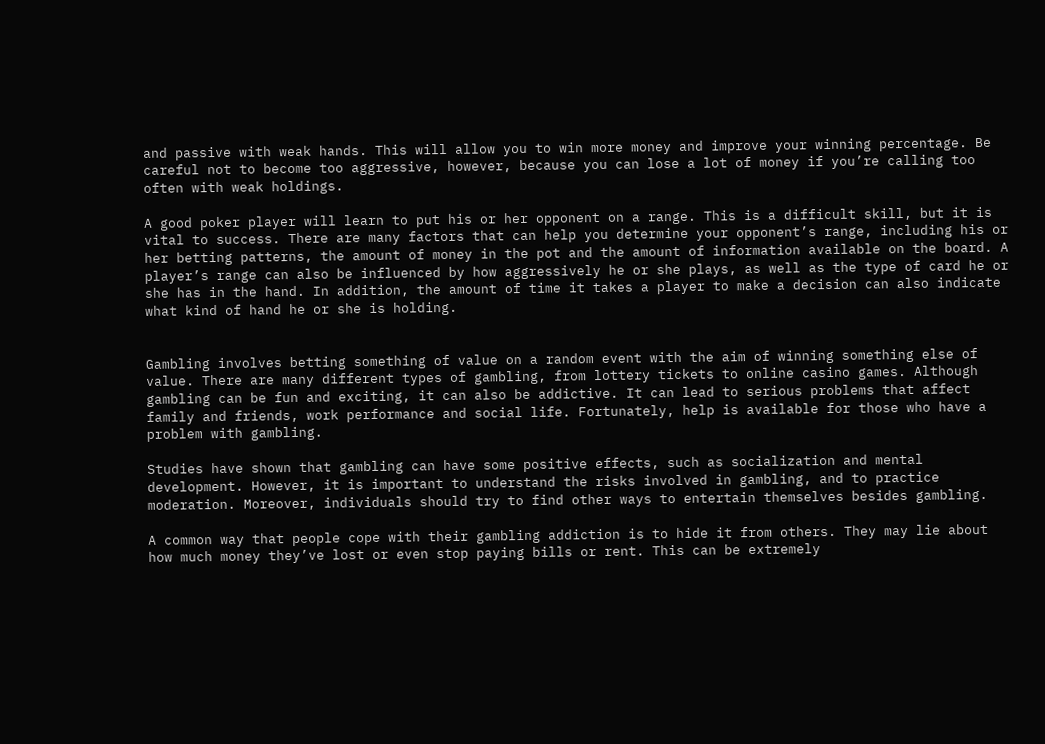and passive with weak hands. This will allow you to win more money and improve your winning percentage. Be careful not to become too aggressive, however, because you can lose a lot of money if you’re calling too often with weak holdings.

A good poker player will learn to put his or her opponent on a range. This is a difficult skill, but it is vital to success. There are many factors that can help you determine your opponent’s range, including his or her betting patterns, the amount of money in the pot and the amount of information available on the board. A player’s range can also be influenced by how aggressively he or she plays, as well as the type of card he or she has in the hand. In addition, the amount of time it takes a player to make a decision can also indicate what kind of hand he or she is holding.


Gambling involves betting something of value on a random event with the aim of winning something else of value. There are many different types of gambling, from lottery tickets to online casino games. Although gambling can be fun and exciting, it can also be addictive. It can lead to serious problems that affect family and friends, work performance and social life. Fortunately, help is available for those who have a problem with gambling.

Studies have shown that gambling can have some positive effects, such as socialization and mental development. However, it is important to understand the risks involved in gambling, and to practice moderation. Moreover, individuals should try to find other ways to entertain themselves besides gambling.

A common way that people cope with their gambling addiction is to hide it from others. They may lie about how much money they’ve lost or even stop paying bills or rent. This can be extremely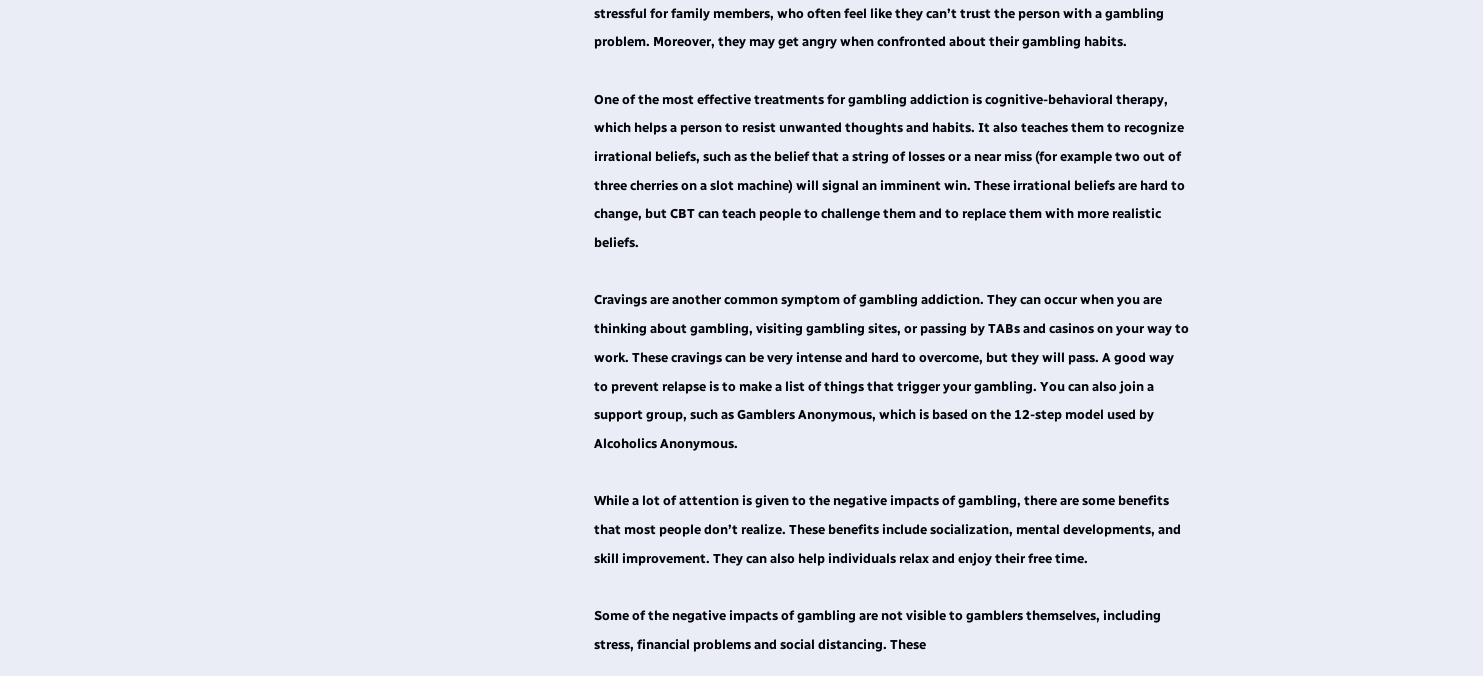stressful for family members, who often feel like they can’t trust the person with a gambling problem. Moreover, they may get angry when confronted about their gambling habits.

One of the most effective treatments for gambling addiction is cognitive-behavioral therapy, which helps a person to resist unwanted thoughts and habits. It also teaches them to recognize irrational beliefs, such as the belief that a string of losses or a near miss (for example two out of three cherries on a slot machine) will signal an imminent win. These irrational beliefs are hard to change, but CBT can teach people to challenge them and to replace them with more realistic beliefs.

Cravings are another common symptom of gambling addiction. They can occur when you are thinking about gambling, visiting gambling sites, or passing by TABs and casinos on your way to work. These cravings can be very intense and hard to overcome, but they will pass. A good way to prevent relapse is to make a list of things that trigger your gambling. You can also join a support group, such as Gamblers Anonymous, which is based on the 12-step model used by Alcoholics Anonymous.

While a lot of attention is given to the negative impacts of gambling, there are some benefits that most people don’t realize. These benefits include socialization, mental developments, and skill improvement. They can also help individuals relax and enjoy their free time.

Some of the negative impacts of gambling are not visible to gamblers themselves, including stress, financial problems and social distancing. These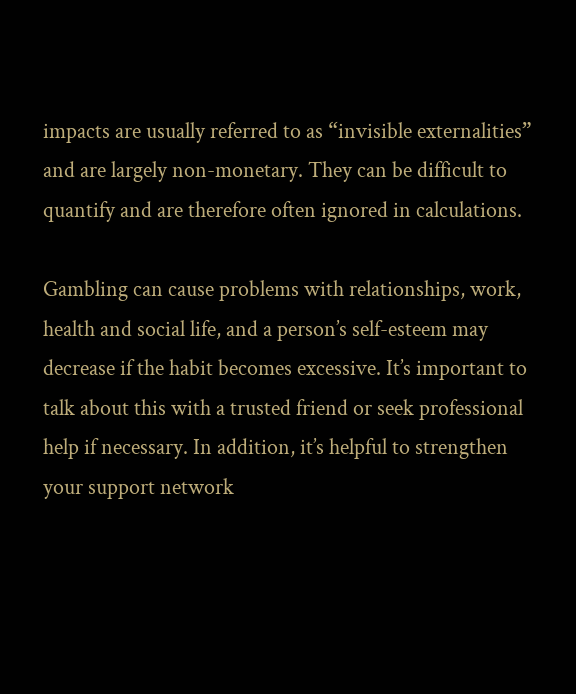impacts are usually referred to as “invisible externalities” and are largely non-monetary. They can be difficult to quantify and are therefore often ignored in calculations.

Gambling can cause problems with relationships, work, health and social life, and a person’s self-esteem may decrease if the habit becomes excessive. It’s important to talk about this with a trusted friend or seek professional help if necessary. In addition, it’s helpful to strengthen your support network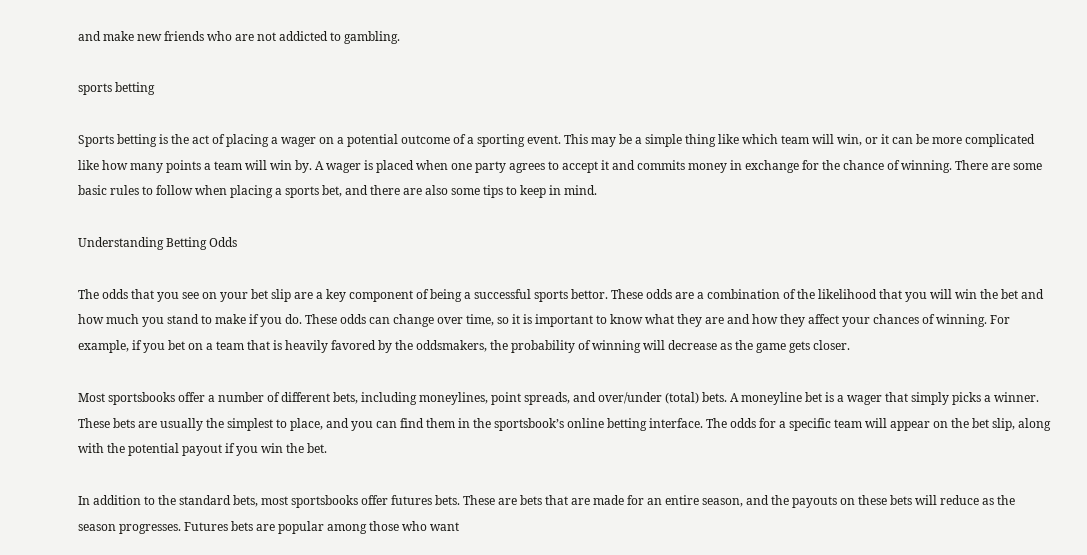and make new friends who are not addicted to gambling.

sports betting

Sports betting is the act of placing a wager on a potential outcome of a sporting event. This may be a simple thing like which team will win, or it can be more complicated like how many points a team will win by. A wager is placed when one party agrees to accept it and commits money in exchange for the chance of winning. There are some basic rules to follow when placing a sports bet, and there are also some tips to keep in mind.

Understanding Betting Odds

The odds that you see on your bet slip are a key component of being a successful sports bettor. These odds are a combination of the likelihood that you will win the bet and how much you stand to make if you do. These odds can change over time, so it is important to know what they are and how they affect your chances of winning. For example, if you bet on a team that is heavily favored by the oddsmakers, the probability of winning will decrease as the game gets closer.

Most sportsbooks offer a number of different bets, including moneylines, point spreads, and over/under (total) bets. A moneyline bet is a wager that simply picks a winner. These bets are usually the simplest to place, and you can find them in the sportsbook’s online betting interface. The odds for a specific team will appear on the bet slip, along with the potential payout if you win the bet.

In addition to the standard bets, most sportsbooks offer futures bets. These are bets that are made for an entire season, and the payouts on these bets will reduce as the season progresses. Futures bets are popular among those who want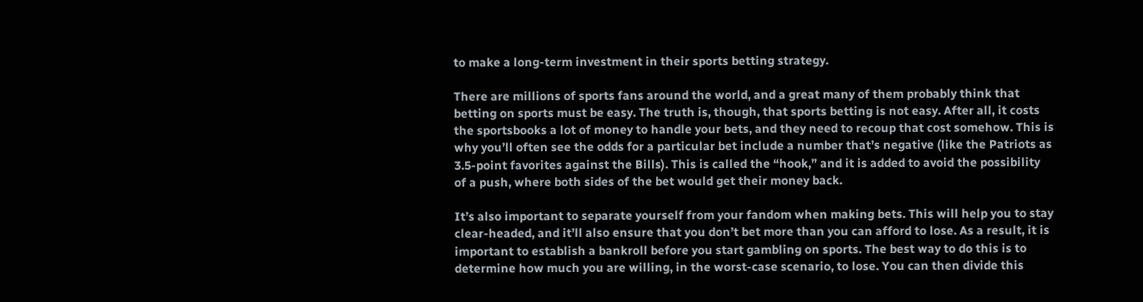to make a long-term investment in their sports betting strategy.

There are millions of sports fans around the world, and a great many of them probably think that betting on sports must be easy. The truth is, though, that sports betting is not easy. After all, it costs the sportsbooks a lot of money to handle your bets, and they need to recoup that cost somehow. This is why you’ll often see the odds for a particular bet include a number that’s negative (like the Patriots as 3.5-point favorites against the Bills). This is called the “hook,” and it is added to avoid the possibility of a push, where both sides of the bet would get their money back.

It’s also important to separate yourself from your fandom when making bets. This will help you to stay clear-headed, and it’ll also ensure that you don’t bet more than you can afford to lose. As a result, it is important to establish a bankroll before you start gambling on sports. The best way to do this is to determine how much you are willing, in the worst-case scenario, to lose. You can then divide this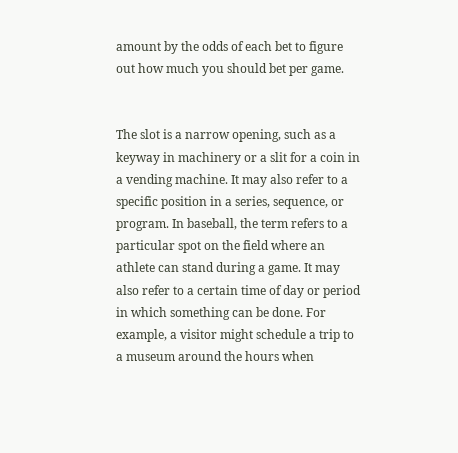amount by the odds of each bet to figure out how much you should bet per game.


The slot is a narrow opening, such as a keyway in machinery or a slit for a coin in a vending machine. It may also refer to a specific position in a series, sequence, or program. In baseball, the term refers to a particular spot on the field where an athlete can stand during a game. It may also refer to a certain time of day or period in which something can be done. For example, a visitor might schedule a trip to a museum around the hours when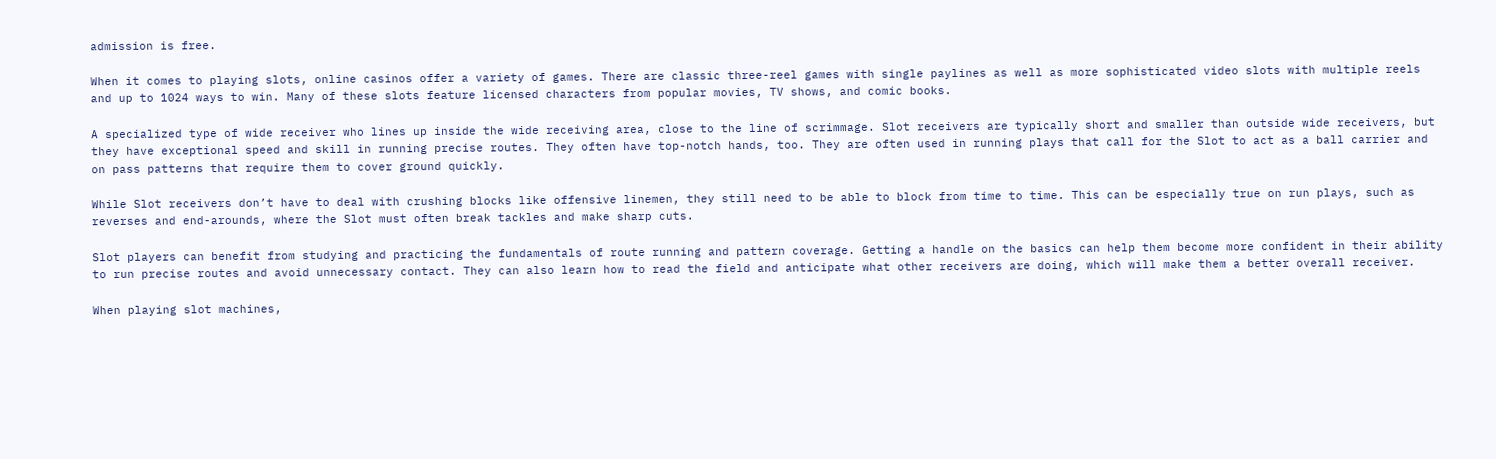admission is free.

When it comes to playing slots, online casinos offer a variety of games. There are classic three-reel games with single paylines as well as more sophisticated video slots with multiple reels and up to 1024 ways to win. Many of these slots feature licensed characters from popular movies, TV shows, and comic books.

A specialized type of wide receiver who lines up inside the wide receiving area, close to the line of scrimmage. Slot receivers are typically short and smaller than outside wide receivers, but they have exceptional speed and skill in running precise routes. They often have top-notch hands, too. They are often used in running plays that call for the Slot to act as a ball carrier and on pass patterns that require them to cover ground quickly.

While Slot receivers don’t have to deal with crushing blocks like offensive linemen, they still need to be able to block from time to time. This can be especially true on run plays, such as reverses and end-arounds, where the Slot must often break tackles and make sharp cuts.

Slot players can benefit from studying and practicing the fundamentals of route running and pattern coverage. Getting a handle on the basics can help them become more confident in their ability to run precise routes and avoid unnecessary contact. They can also learn how to read the field and anticipate what other receivers are doing, which will make them a better overall receiver.

When playing slot machines,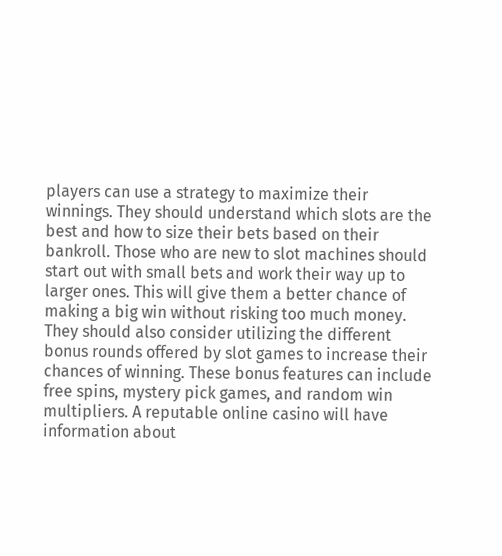players can use a strategy to maximize their winnings. They should understand which slots are the best and how to size their bets based on their bankroll. Those who are new to slot machines should start out with small bets and work their way up to larger ones. This will give them a better chance of making a big win without risking too much money. They should also consider utilizing the different bonus rounds offered by slot games to increase their chances of winning. These bonus features can include free spins, mystery pick games, and random win multipliers. A reputable online casino will have information about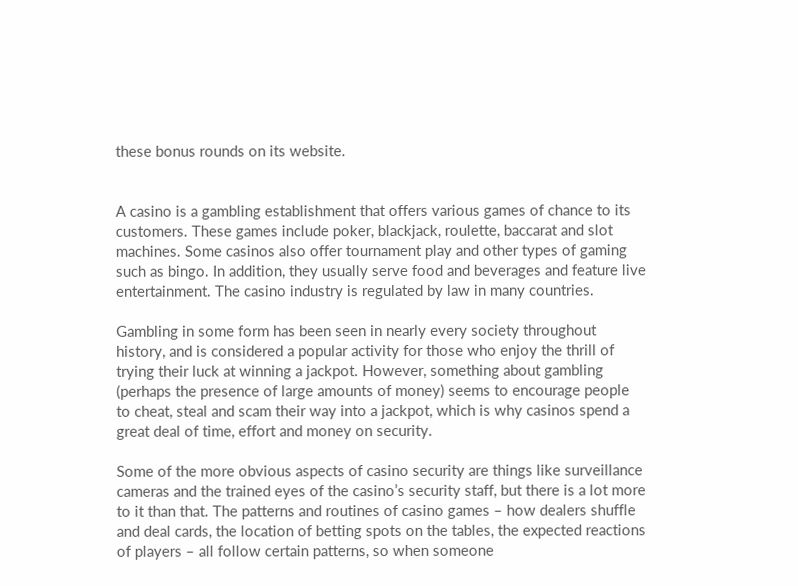these bonus rounds on its website.


A casino is a gambling establishment that offers various games of chance to its customers. These games include poker, blackjack, roulette, baccarat and slot machines. Some casinos also offer tournament play and other types of gaming such as bingo. In addition, they usually serve food and beverages and feature live entertainment. The casino industry is regulated by law in many countries.

Gambling in some form has been seen in nearly every society throughout history, and is considered a popular activity for those who enjoy the thrill of trying their luck at winning a jackpot. However, something about gambling (perhaps the presence of large amounts of money) seems to encourage people to cheat, steal and scam their way into a jackpot, which is why casinos spend a great deal of time, effort and money on security.

Some of the more obvious aspects of casino security are things like surveillance cameras and the trained eyes of the casino’s security staff, but there is a lot more to it than that. The patterns and routines of casino games – how dealers shuffle and deal cards, the location of betting spots on the tables, the expected reactions of players – all follow certain patterns, so when someone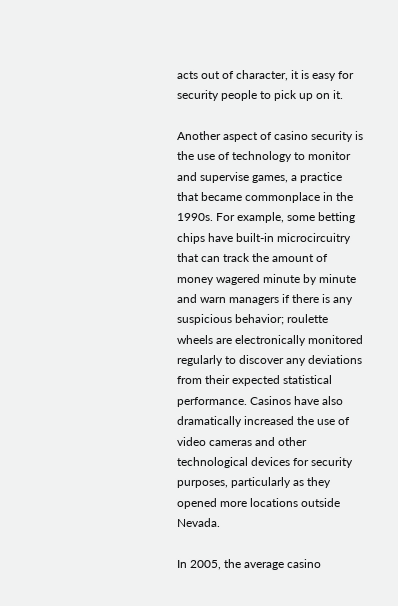acts out of character, it is easy for security people to pick up on it.

Another aspect of casino security is the use of technology to monitor and supervise games, a practice that became commonplace in the 1990s. For example, some betting chips have built-in microcircuitry that can track the amount of money wagered minute by minute and warn managers if there is any suspicious behavior; roulette wheels are electronically monitored regularly to discover any deviations from their expected statistical performance. Casinos have also dramatically increased the use of video cameras and other technological devices for security purposes, particularly as they opened more locations outside Nevada.

In 2005, the average casino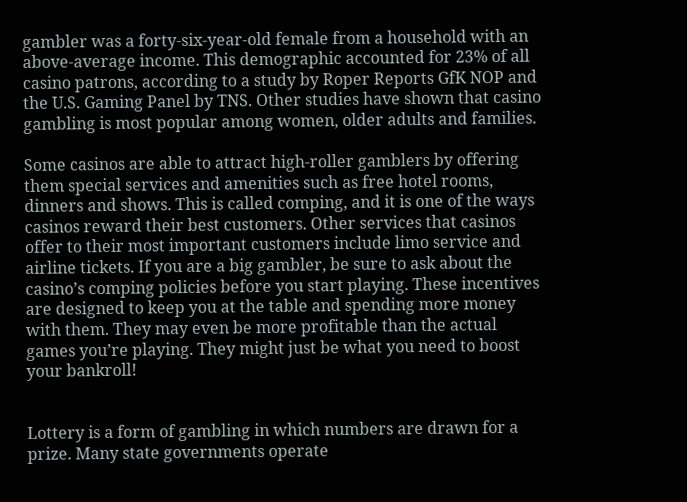gambler was a forty-six-year-old female from a household with an above-average income. This demographic accounted for 23% of all casino patrons, according to a study by Roper Reports GfK NOP and the U.S. Gaming Panel by TNS. Other studies have shown that casino gambling is most popular among women, older adults and families.

Some casinos are able to attract high-roller gamblers by offering them special services and amenities such as free hotel rooms, dinners and shows. This is called comping, and it is one of the ways casinos reward their best customers. Other services that casinos offer to their most important customers include limo service and airline tickets. If you are a big gambler, be sure to ask about the casino’s comping policies before you start playing. These incentives are designed to keep you at the table and spending more money with them. They may even be more profitable than the actual games you’re playing. They might just be what you need to boost your bankroll!


Lottery is a form of gambling in which numbers are drawn for a prize. Many state governments operate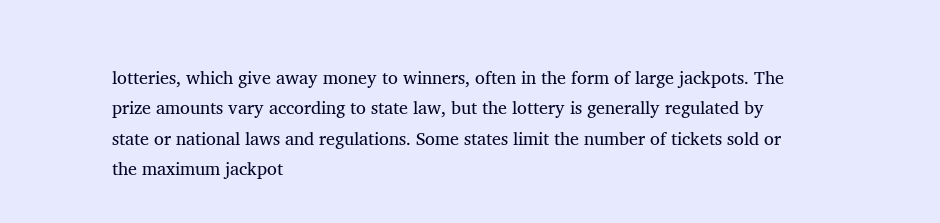lotteries, which give away money to winners, often in the form of large jackpots. The prize amounts vary according to state law, but the lottery is generally regulated by state or national laws and regulations. Some states limit the number of tickets sold or the maximum jackpot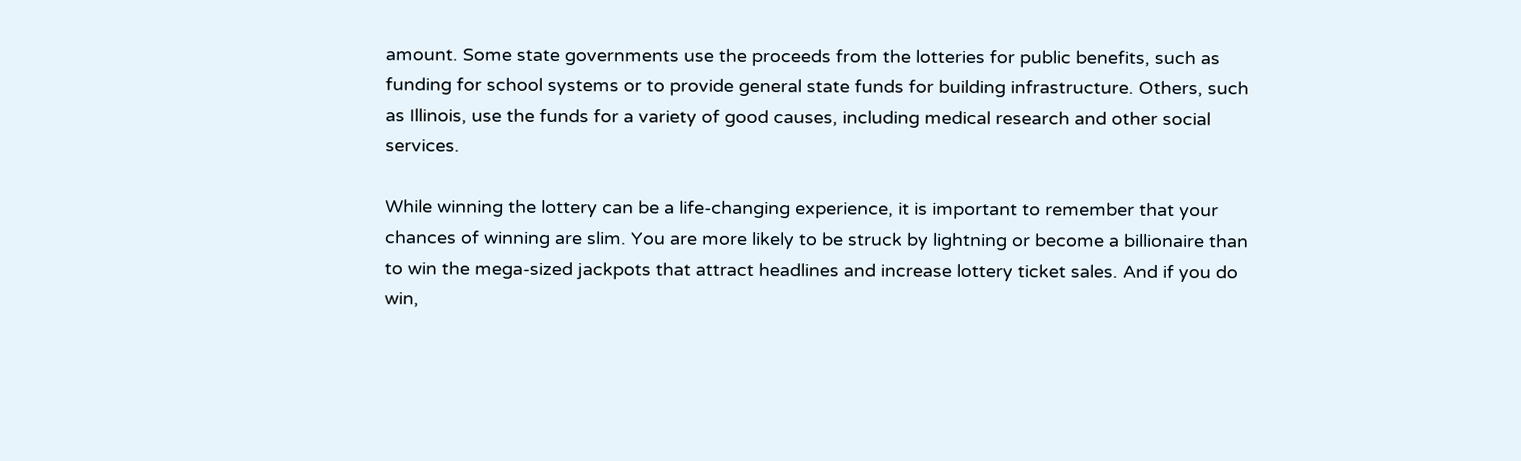amount. Some state governments use the proceeds from the lotteries for public benefits, such as funding for school systems or to provide general state funds for building infrastructure. Others, such as Illinois, use the funds for a variety of good causes, including medical research and other social services.

While winning the lottery can be a life-changing experience, it is important to remember that your chances of winning are slim. You are more likely to be struck by lightning or become a billionaire than to win the mega-sized jackpots that attract headlines and increase lottery ticket sales. And if you do win,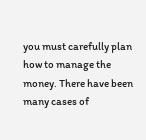you must carefully plan how to manage the money. There have been many cases of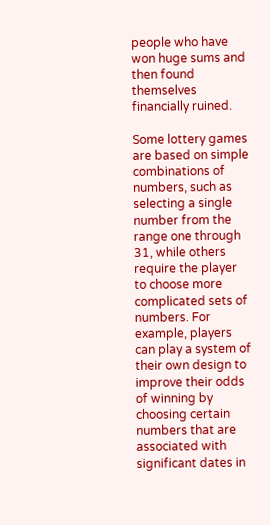people who have won huge sums and then found themselves financially ruined.

Some lottery games are based on simple combinations of numbers, such as selecting a single number from the range one through 31, while others require the player to choose more complicated sets of numbers. For example, players can play a system of their own design to improve their odds of winning by choosing certain numbers that are associated with significant dates in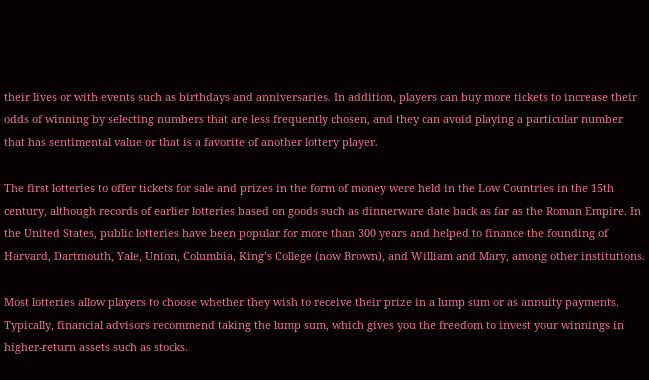their lives or with events such as birthdays and anniversaries. In addition, players can buy more tickets to increase their odds of winning by selecting numbers that are less frequently chosen, and they can avoid playing a particular number that has sentimental value or that is a favorite of another lottery player.

The first lotteries to offer tickets for sale and prizes in the form of money were held in the Low Countries in the 15th century, although records of earlier lotteries based on goods such as dinnerware date back as far as the Roman Empire. In the United States, public lotteries have been popular for more than 300 years and helped to finance the founding of Harvard, Dartmouth, Yale, Union, Columbia, King’s College (now Brown), and William and Mary, among other institutions.

Most lotteries allow players to choose whether they wish to receive their prize in a lump sum or as annuity payments. Typically, financial advisors recommend taking the lump sum, which gives you the freedom to invest your winnings in higher-return assets such as stocks.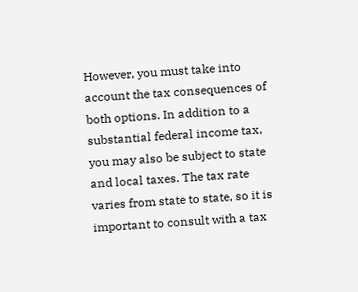However, you must take into account the tax consequences of both options. In addition to a substantial federal income tax, you may also be subject to state and local taxes. The tax rate varies from state to state, so it is important to consult with a tax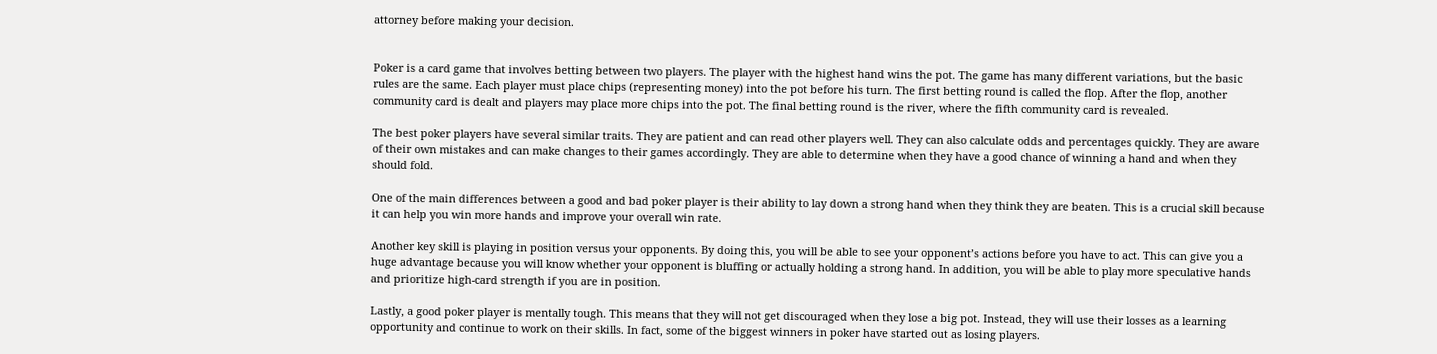attorney before making your decision.


Poker is a card game that involves betting between two players. The player with the highest hand wins the pot. The game has many different variations, but the basic rules are the same. Each player must place chips (representing money) into the pot before his turn. The first betting round is called the flop. After the flop, another community card is dealt and players may place more chips into the pot. The final betting round is the river, where the fifth community card is revealed.

The best poker players have several similar traits. They are patient and can read other players well. They can also calculate odds and percentages quickly. They are aware of their own mistakes and can make changes to their games accordingly. They are able to determine when they have a good chance of winning a hand and when they should fold.

One of the main differences between a good and bad poker player is their ability to lay down a strong hand when they think they are beaten. This is a crucial skill because it can help you win more hands and improve your overall win rate.

Another key skill is playing in position versus your opponents. By doing this, you will be able to see your opponent’s actions before you have to act. This can give you a huge advantage because you will know whether your opponent is bluffing or actually holding a strong hand. In addition, you will be able to play more speculative hands and prioritize high-card strength if you are in position.

Lastly, a good poker player is mentally tough. This means that they will not get discouraged when they lose a big pot. Instead, they will use their losses as a learning opportunity and continue to work on their skills. In fact, some of the biggest winners in poker have started out as losing players.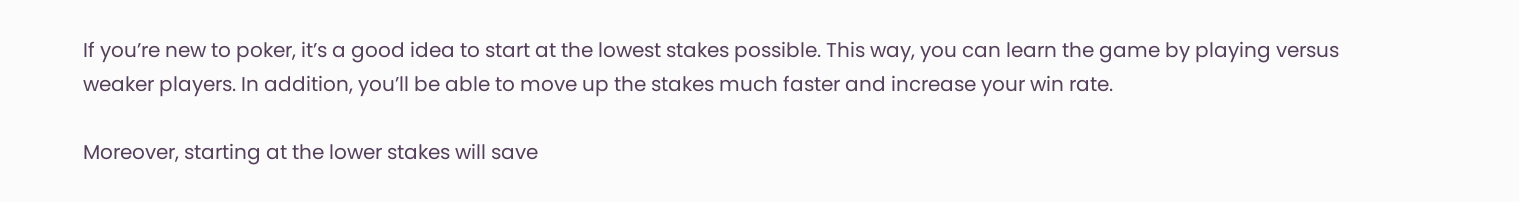If you’re new to poker, it’s a good idea to start at the lowest stakes possible. This way, you can learn the game by playing versus weaker players. In addition, you’ll be able to move up the stakes much faster and increase your win rate.

Moreover, starting at the lower stakes will save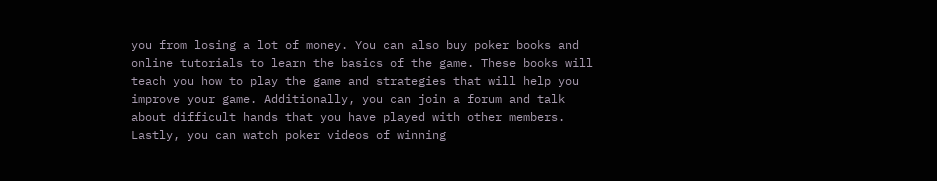you from losing a lot of money. You can also buy poker books and online tutorials to learn the basics of the game. These books will teach you how to play the game and strategies that will help you improve your game. Additionally, you can join a forum and talk about difficult hands that you have played with other members. Lastly, you can watch poker videos of winning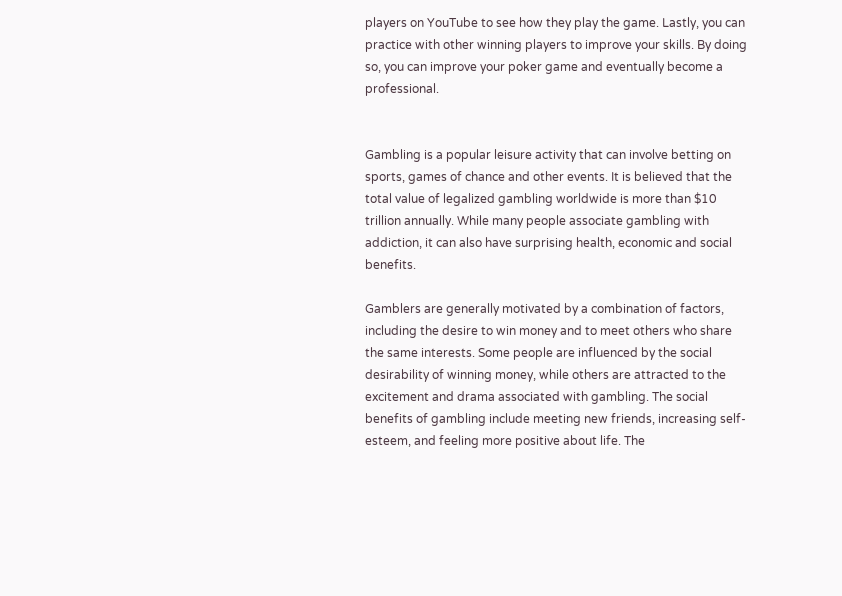players on YouTube to see how they play the game. Lastly, you can practice with other winning players to improve your skills. By doing so, you can improve your poker game and eventually become a professional.


Gambling is a popular leisure activity that can involve betting on sports, games of chance and other events. It is believed that the total value of legalized gambling worldwide is more than $10 trillion annually. While many people associate gambling with addiction, it can also have surprising health, economic and social benefits.

Gamblers are generally motivated by a combination of factors, including the desire to win money and to meet others who share the same interests. Some people are influenced by the social desirability of winning money, while others are attracted to the excitement and drama associated with gambling. The social benefits of gambling include meeting new friends, increasing self-esteem, and feeling more positive about life. The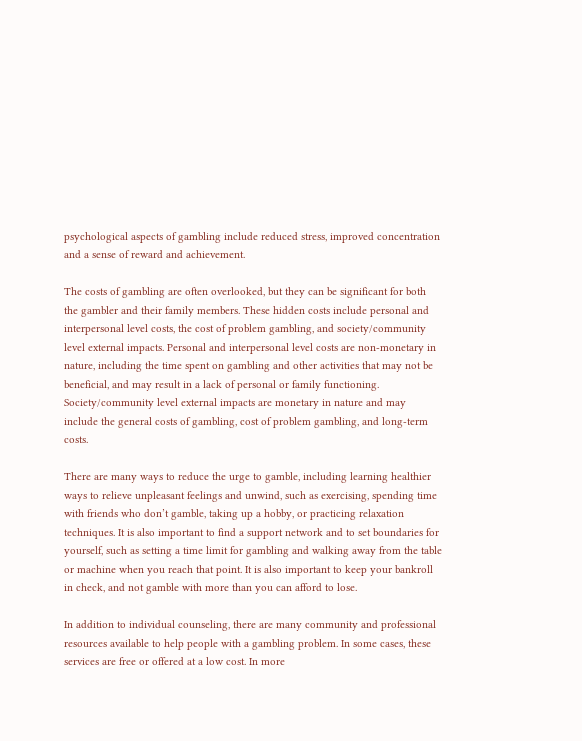psychological aspects of gambling include reduced stress, improved concentration and a sense of reward and achievement.

The costs of gambling are often overlooked, but they can be significant for both the gambler and their family members. These hidden costs include personal and interpersonal level costs, the cost of problem gambling, and society/community level external impacts. Personal and interpersonal level costs are non-monetary in nature, including the time spent on gambling and other activities that may not be beneficial, and may result in a lack of personal or family functioning. Society/community level external impacts are monetary in nature and may include the general costs of gambling, cost of problem gambling, and long-term costs.

There are many ways to reduce the urge to gamble, including learning healthier ways to relieve unpleasant feelings and unwind, such as exercising, spending time with friends who don’t gamble, taking up a hobby, or practicing relaxation techniques. It is also important to find a support network and to set boundaries for yourself, such as setting a time limit for gambling and walking away from the table or machine when you reach that point. It is also important to keep your bankroll in check, and not gamble with more than you can afford to lose.

In addition to individual counseling, there are many community and professional resources available to help people with a gambling problem. In some cases, these services are free or offered at a low cost. In more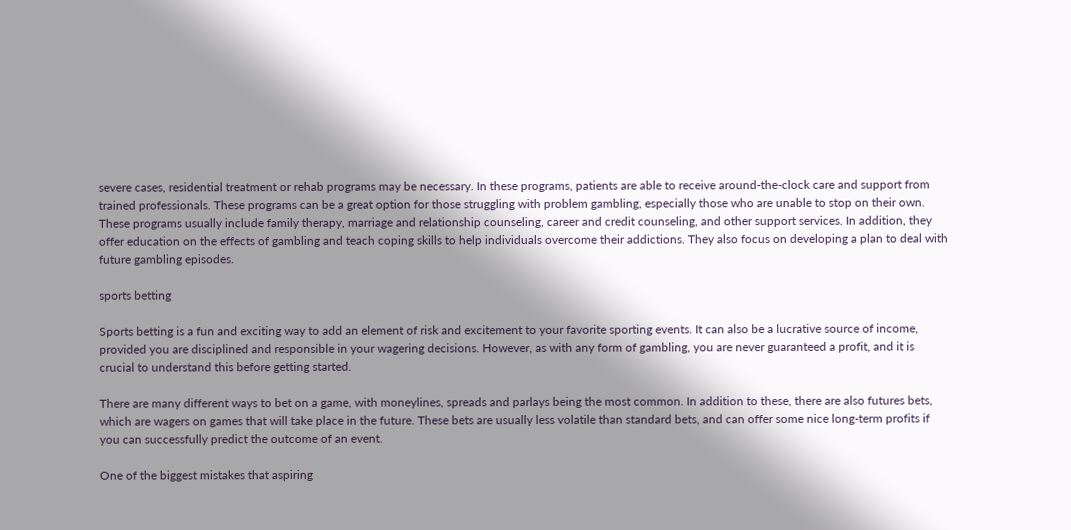severe cases, residential treatment or rehab programs may be necessary. In these programs, patients are able to receive around-the-clock care and support from trained professionals. These programs can be a great option for those struggling with problem gambling, especially those who are unable to stop on their own. These programs usually include family therapy, marriage and relationship counseling, career and credit counseling, and other support services. In addition, they offer education on the effects of gambling and teach coping skills to help individuals overcome their addictions. They also focus on developing a plan to deal with future gambling episodes.

sports betting

Sports betting is a fun and exciting way to add an element of risk and excitement to your favorite sporting events. It can also be a lucrative source of income, provided you are disciplined and responsible in your wagering decisions. However, as with any form of gambling, you are never guaranteed a profit, and it is crucial to understand this before getting started.

There are many different ways to bet on a game, with moneylines, spreads and parlays being the most common. In addition to these, there are also futures bets, which are wagers on games that will take place in the future. These bets are usually less volatile than standard bets, and can offer some nice long-term profits if you can successfully predict the outcome of an event.

One of the biggest mistakes that aspiring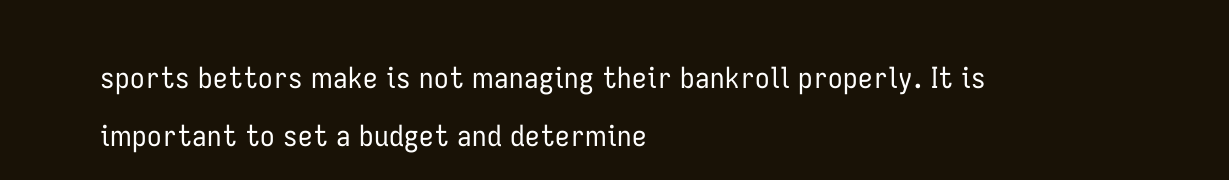sports bettors make is not managing their bankroll properly. It is important to set a budget and determine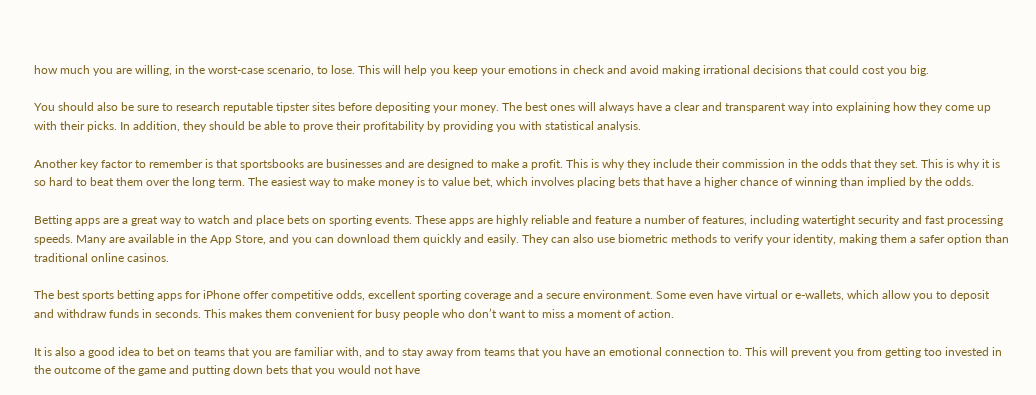how much you are willing, in the worst-case scenario, to lose. This will help you keep your emotions in check and avoid making irrational decisions that could cost you big.

You should also be sure to research reputable tipster sites before depositing your money. The best ones will always have a clear and transparent way into explaining how they come up with their picks. In addition, they should be able to prove their profitability by providing you with statistical analysis.

Another key factor to remember is that sportsbooks are businesses and are designed to make a profit. This is why they include their commission in the odds that they set. This is why it is so hard to beat them over the long term. The easiest way to make money is to value bet, which involves placing bets that have a higher chance of winning than implied by the odds.

Betting apps are a great way to watch and place bets on sporting events. These apps are highly reliable and feature a number of features, including watertight security and fast processing speeds. Many are available in the App Store, and you can download them quickly and easily. They can also use biometric methods to verify your identity, making them a safer option than traditional online casinos.

The best sports betting apps for iPhone offer competitive odds, excellent sporting coverage and a secure environment. Some even have virtual or e-wallets, which allow you to deposit and withdraw funds in seconds. This makes them convenient for busy people who don’t want to miss a moment of action.

It is also a good idea to bet on teams that you are familiar with, and to stay away from teams that you have an emotional connection to. This will prevent you from getting too invested in the outcome of the game and putting down bets that you would not have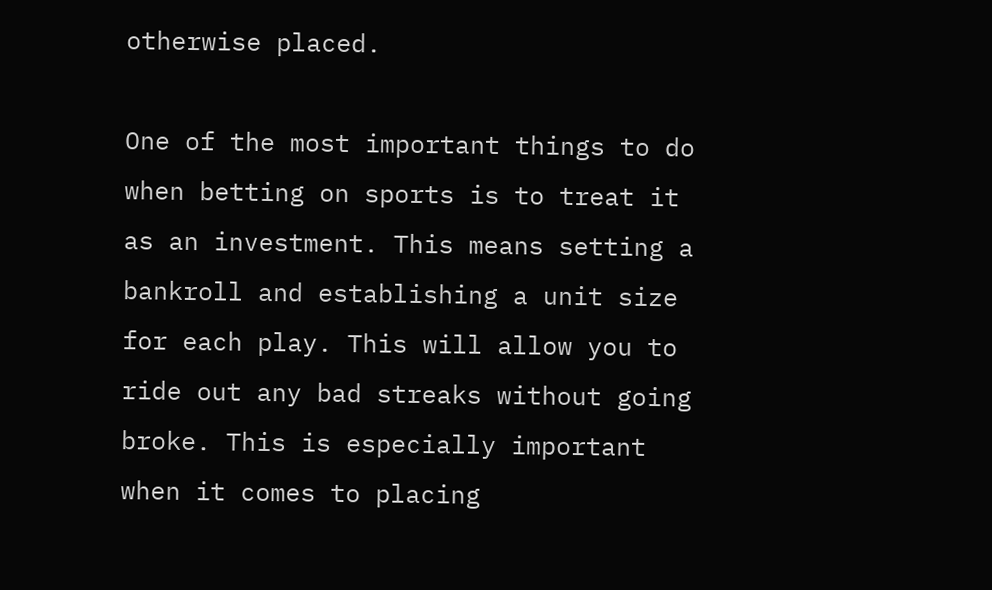otherwise placed.

One of the most important things to do when betting on sports is to treat it as an investment. This means setting a bankroll and establishing a unit size for each play. This will allow you to ride out any bad streaks without going broke. This is especially important when it comes to placing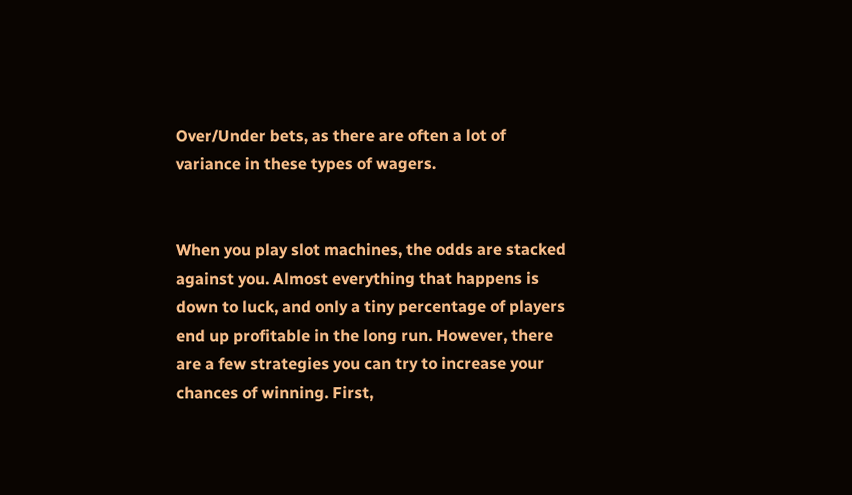Over/Under bets, as there are often a lot of variance in these types of wagers.


When you play slot machines, the odds are stacked against you. Almost everything that happens is down to luck, and only a tiny percentage of players end up profitable in the long run. However, there are a few strategies you can try to increase your chances of winning. First,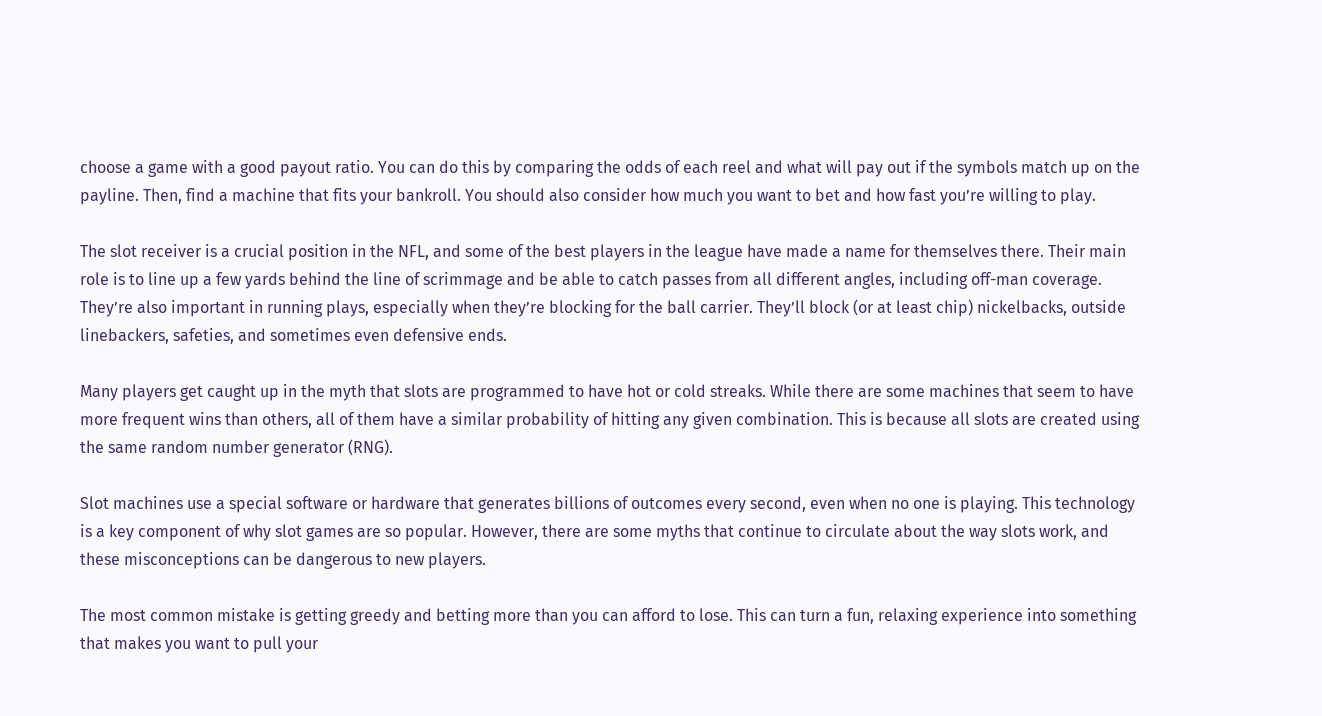choose a game with a good payout ratio. You can do this by comparing the odds of each reel and what will pay out if the symbols match up on the payline. Then, find a machine that fits your bankroll. You should also consider how much you want to bet and how fast you’re willing to play.

The slot receiver is a crucial position in the NFL, and some of the best players in the league have made a name for themselves there. Their main role is to line up a few yards behind the line of scrimmage and be able to catch passes from all different angles, including off-man coverage. They’re also important in running plays, especially when they’re blocking for the ball carrier. They’ll block (or at least chip) nickelbacks, outside linebackers, safeties, and sometimes even defensive ends.

Many players get caught up in the myth that slots are programmed to have hot or cold streaks. While there are some machines that seem to have more frequent wins than others, all of them have a similar probability of hitting any given combination. This is because all slots are created using the same random number generator (RNG).

Slot machines use a special software or hardware that generates billions of outcomes every second, even when no one is playing. This technology is a key component of why slot games are so popular. However, there are some myths that continue to circulate about the way slots work, and these misconceptions can be dangerous to new players.

The most common mistake is getting greedy and betting more than you can afford to lose. This can turn a fun, relaxing experience into something that makes you want to pull your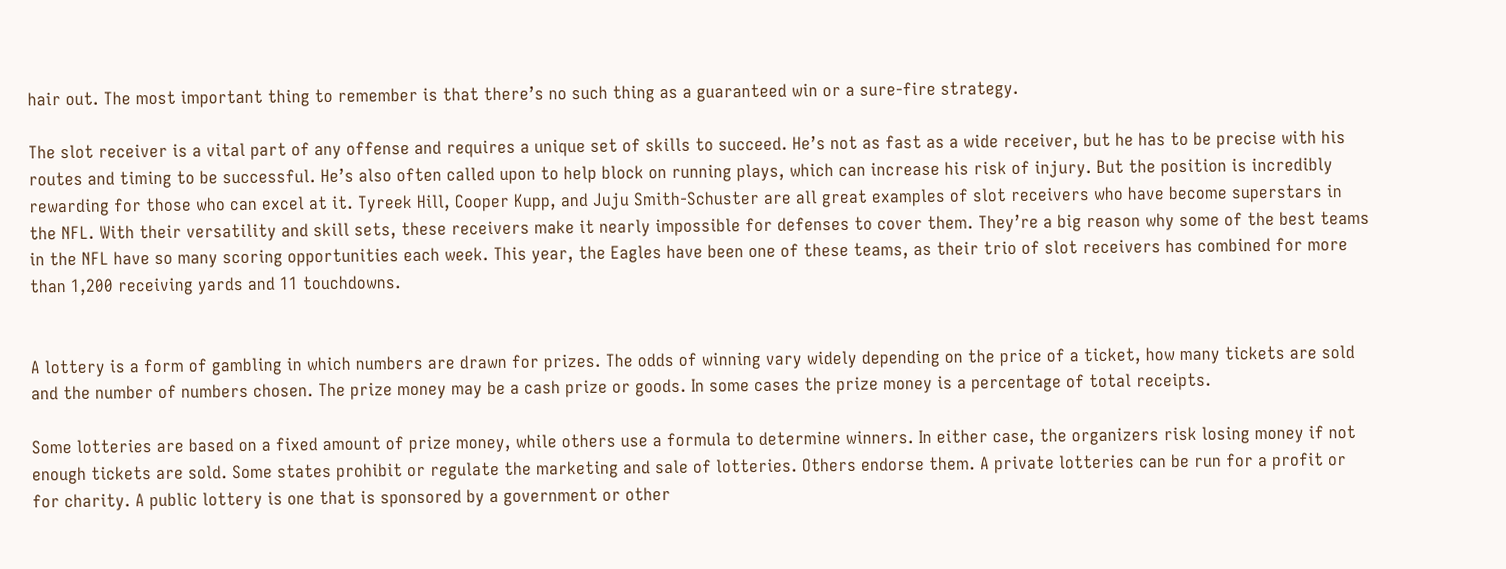hair out. The most important thing to remember is that there’s no such thing as a guaranteed win or a sure-fire strategy.

The slot receiver is a vital part of any offense and requires a unique set of skills to succeed. He’s not as fast as a wide receiver, but he has to be precise with his routes and timing to be successful. He’s also often called upon to help block on running plays, which can increase his risk of injury. But the position is incredibly rewarding for those who can excel at it. Tyreek Hill, Cooper Kupp, and Juju Smith-Schuster are all great examples of slot receivers who have become superstars in the NFL. With their versatility and skill sets, these receivers make it nearly impossible for defenses to cover them. They’re a big reason why some of the best teams in the NFL have so many scoring opportunities each week. This year, the Eagles have been one of these teams, as their trio of slot receivers has combined for more than 1,200 receiving yards and 11 touchdowns.


A lottery is a form of gambling in which numbers are drawn for prizes. The odds of winning vary widely depending on the price of a ticket, how many tickets are sold and the number of numbers chosen. The prize money may be a cash prize or goods. In some cases the prize money is a percentage of total receipts.

Some lotteries are based on a fixed amount of prize money, while others use a formula to determine winners. In either case, the organizers risk losing money if not enough tickets are sold. Some states prohibit or regulate the marketing and sale of lotteries. Others endorse them. A private lotteries can be run for a profit or for charity. A public lottery is one that is sponsored by a government or other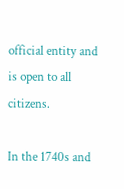official entity and is open to all citizens.

In the 1740s and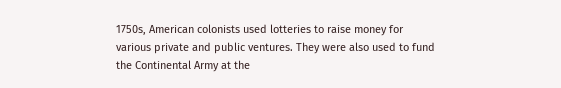1750s, American colonists used lotteries to raise money for various private and public ventures. They were also used to fund the Continental Army at the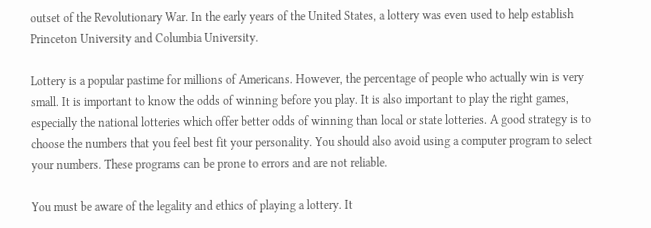outset of the Revolutionary War. In the early years of the United States, a lottery was even used to help establish Princeton University and Columbia University.

Lottery is a popular pastime for millions of Americans. However, the percentage of people who actually win is very small. It is important to know the odds of winning before you play. It is also important to play the right games, especially the national lotteries which offer better odds of winning than local or state lotteries. A good strategy is to choose the numbers that you feel best fit your personality. You should also avoid using a computer program to select your numbers. These programs can be prone to errors and are not reliable.

You must be aware of the legality and ethics of playing a lottery. It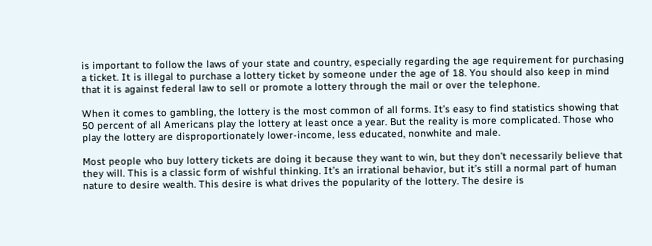is important to follow the laws of your state and country, especially regarding the age requirement for purchasing a ticket. It is illegal to purchase a lottery ticket by someone under the age of 18. You should also keep in mind that it is against federal law to sell or promote a lottery through the mail or over the telephone.

When it comes to gambling, the lottery is the most common of all forms. It’s easy to find statistics showing that 50 percent of all Americans play the lottery at least once a year. But the reality is more complicated. Those who play the lottery are disproportionately lower-income, less educated, nonwhite and male.

Most people who buy lottery tickets are doing it because they want to win, but they don’t necessarily believe that they will. This is a classic form of wishful thinking. It’s an irrational behavior, but it’s still a normal part of human nature to desire wealth. This desire is what drives the popularity of the lottery. The desire is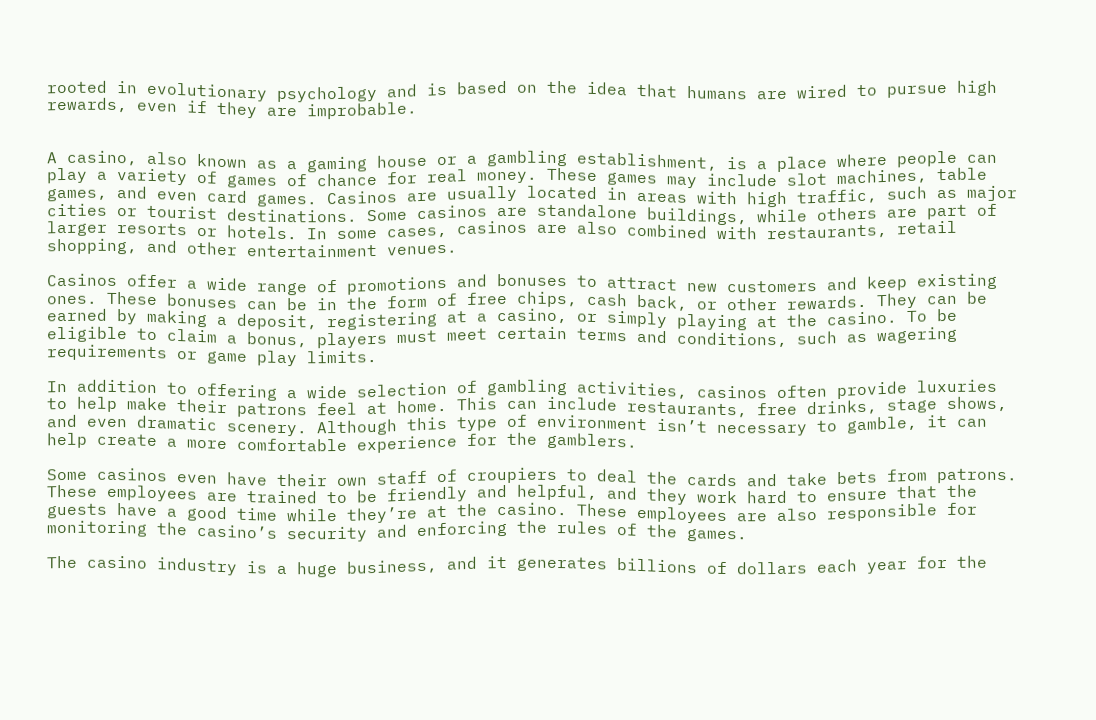rooted in evolutionary psychology and is based on the idea that humans are wired to pursue high rewards, even if they are improbable.


A casino, also known as a gaming house or a gambling establishment, is a place where people can play a variety of games of chance for real money. These games may include slot machines, table games, and even card games. Casinos are usually located in areas with high traffic, such as major cities or tourist destinations. Some casinos are standalone buildings, while others are part of larger resorts or hotels. In some cases, casinos are also combined with restaurants, retail shopping, and other entertainment venues.

Casinos offer a wide range of promotions and bonuses to attract new customers and keep existing ones. These bonuses can be in the form of free chips, cash back, or other rewards. They can be earned by making a deposit, registering at a casino, or simply playing at the casino. To be eligible to claim a bonus, players must meet certain terms and conditions, such as wagering requirements or game play limits.

In addition to offering a wide selection of gambling activities, casinos often provide luxuries to help make their patrons feel at home. This can include restaurants, free drinks, stage shows, and even dramatic scenery. Although this type of environment isn’t necessary to gamble, it can help create a more comfortable experience for the gamblers.

Some casinos even have their own staff of croupiers to deal the cards and take bets from patrons. These employees are trained to be friendly and helpful, and they work hard to ensure that the guests have a good time while they’re at the casino. These employees are also responsible for monitoring the casino’s security and enforcing the rules of the games.

The casino industry is a huge business, and it generates billions of dollars each year for the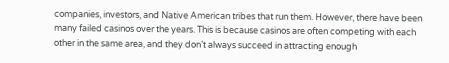companies, investors, and Native American tribes that run them. However, there have been many failed casinos over the years. This is because casinos are often competing with each other in the same area, and they don’t always succeed in attracting enough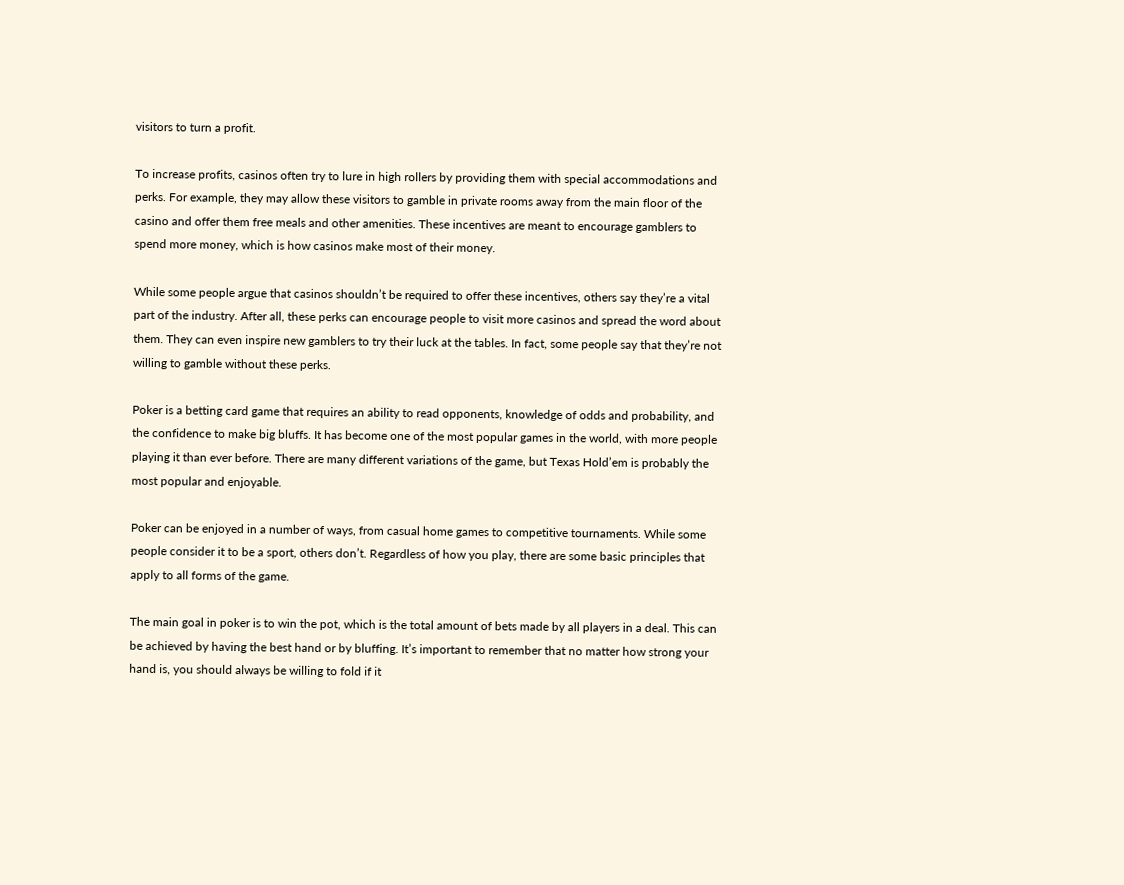visitors to turn a profit.

To increase profits, casinos often try to lure in high rollers by providing them with special accommodations and perks. For example, they may allow these visitors to gamble in private rooms away from the main floor of the casino and offer them free meals and other amenities. These incentives are meant to encourage gamblers to spend more money, which is how casinos make most of their money.

While some people argue that casinos shouldn’t be required to offer these incentives, others say they’re a vital part of the industry. After all, these perks can encourage people to visit more casinos and spread the word about them. They can even inspire new gamblers to try their luck at the tables. In fact, some people say that they’re not willing to gamble without these perks.

Poker is a betting card game that requires an ability to read opponents, knowledge of odds and probability, and the confidence to make big bluffs. It has become one of the most popular games in the world, with more people playing it than ever before. There are many different variations of the game, but Texas Hold’em is probably the most popular and enjoyable.

Poker can be enjoyed in a number of ways, from casual home games to competitive tournaments. While some people consider it to be a sport, others don’t. Regardless of how you play, there are some basic principles that apply to all forms of the game.

The main goal in poker is to win the pot, which is the total amount of bets made by all players in a deal. This can be achieved by having the best hand or by bluffing. It’s important to remember that no matter how strong your hand is, you should always be willing to fold if it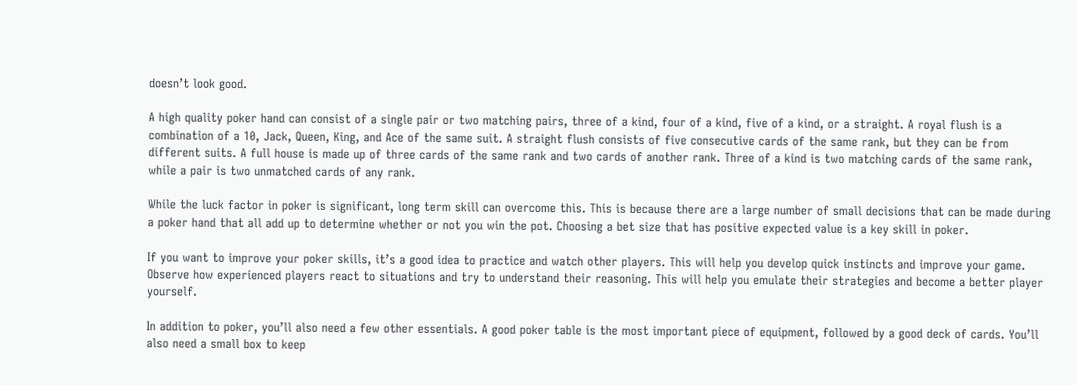doesn’t look good.

A high quality poker hand can consist of a single pair or two matching pairs, three of a kind, four of a kind, five of a kind, or a straight. A royal flush is a combination of a 10, Jack, Queen, King, and Ace of the same suit. A straight flush consists of five consecutive cards of the same rank, but they can be from different suits. A full house is made up of three cards of the same rank and two cards of another rank. Three of a kind is two matching cards of the same rank, while a pair is two unmatched cards of any rank.

While the luck factor in poker is significant, long term skill can overcome this. This is because there are a large number of small decisions that can be made during a poker hand that all add up to determine whether or not you win the pot. Choosing a bet size that has positive expected value is a key skill in poker.

If you want to improve your poker skills, it’s a good idea to practice and watch other players. This will help you develop quick instincts and improve your game. Observe how experienced players react to situations and try to understand their reasoning. This will help you emulate their strategies and become a better player yourself.

In addition to poker, you’ll also need a few other essentials. A good poker table is the most important piece of equipment, followed by a good deck of cards. You’ll also need a small box to keep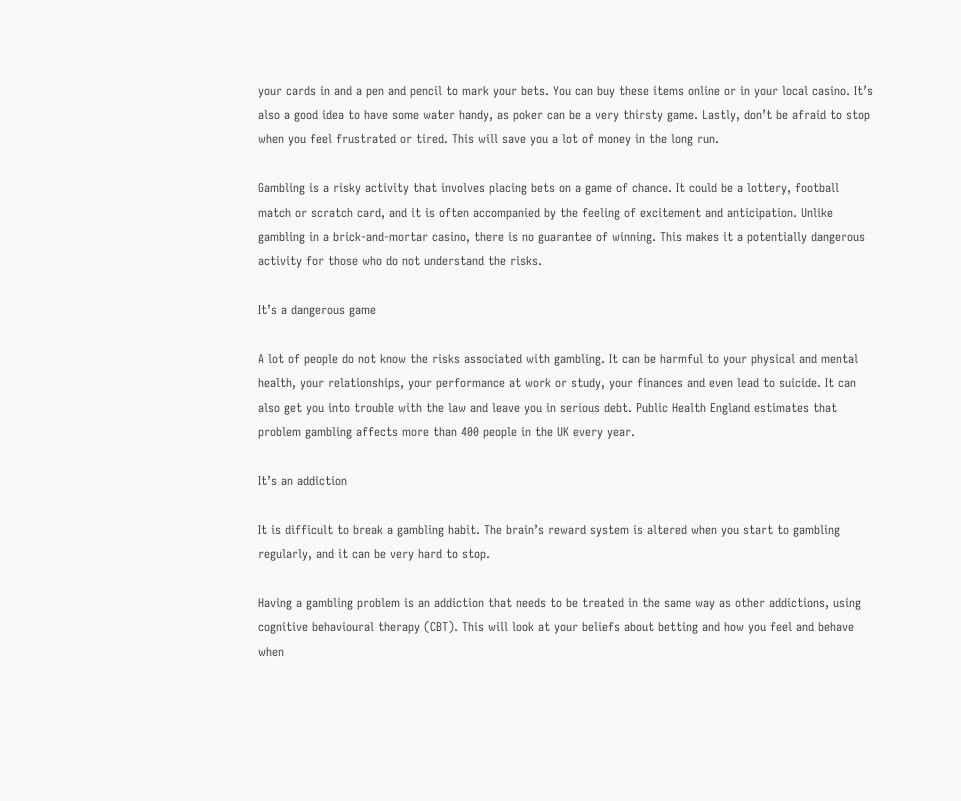your cards in and a pen and pencil to mark your bets. You can buy these items online or in your local casino. It’s also a good idea to have some water handy, as poker can be a very thirsty game. Lastly, don’t be afraid to stop when you feel frustrated or tired. This will save you a lot of money in the long run.

Gambling is a risky activity that involves placing bets on a game of chance. It could be a lottery, football match or scratch card, and it is often accompanied by the feeling of excitement and anticipation. Unlike gambling in a brick-and-mortar casino, there is no guarantee of winning. This makes it a potentially dangerous activity for those who do not understand the risks.

It’s a dangerous game

A lot of people do not know the risks associated with gambling. It can be harmful to your physical and mental health, your relationships, your performance at work or study, your finances and even lead to suicide. It can also get you into trouble with the law and leave you in serious debt. Public Health England estimates that problem gambling affects more than 400 people in the UK every year.

It’s an addiction

It is difficult to break a gambling habit. The brain’s reward system is altered when you start to gambling regularly, and it can be very hard to stop.

Having a gambling problem is an addiction that needs to be treated in the same way as other addictions, using cognitive behavioural therapy (CBT). This will look at your beliefs about betting and how you feel and behave when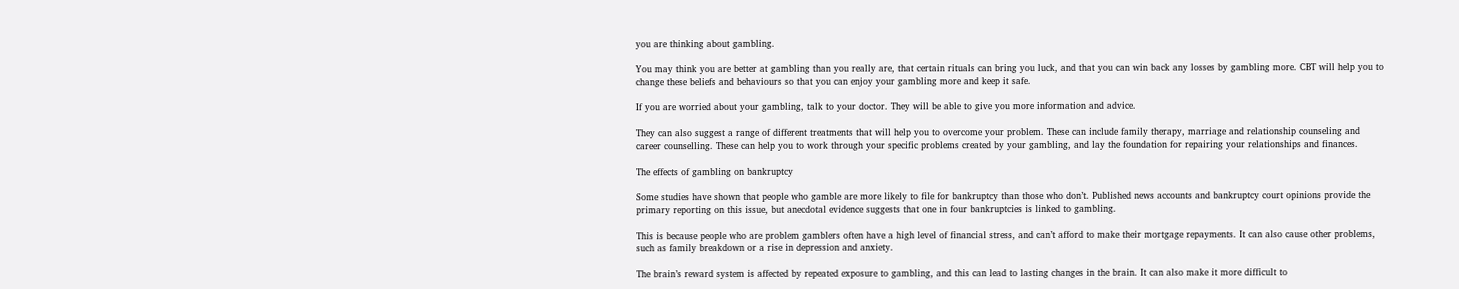you are thinking about gambling.

You may think you are better at gambling than you really are, that certain rituals can bring you luck, and that you can win back any losses by gambling more. CBT will help you to change these beliefs and behaviours so that you can enjoy your gambling more and keep it safe.

If you are worried about your gambling, talk to your doctor. They will be able to give you more information and advice.

They can also suggest a range of different treatments that will help you to overcome your problem. These can include family therapy, marriage and relationship counseling and career counselling. These can help you to work through your specific problems created by your gambling, and lay the foundation for repairing your relationships and finances.

The effects of gambling on bankruptcy

Some studies have shown that people who gamble are more likely to file for bankruptcy than those who don’t. Published news accounts and bankruptcy court opinions provide the primary reporting on this issue, but anecdotal evidence suggests that one in four bankruptcies is linked to gambling.

This is because people who are problem gamblers often have a high level of financial stress, and can’t afford to make their mortgage repayments. It can also cause other problems, such as family breakdown or a rise in depression and anxiety.

The brain’s reward system is affected by repeated exposure to gambling, and this can lead to lasting changes in the brain. It can also make it more difficult to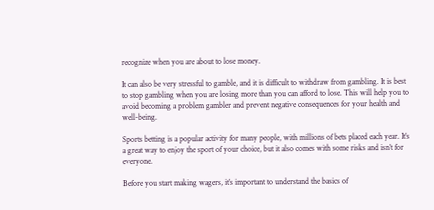recognize when you are about to lose money.

It can also be very stressful to gamble, and it is difficult to withdraw from gambling. It is best to stop gambling when you are losing more than you can afford to lose. This will help you to avoid becoming a problem gambler and prevent negative consequences for your health and well-being.

Sports betting is a popular activity for many people, with millions of bets placed each year. It’s a great way to enjoy the sport of your choice, but it also comes with some risks and isn’t for everyone.

Before you start making wagers, it’s important to understand the basics of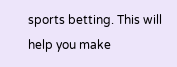sports betting. This will help you make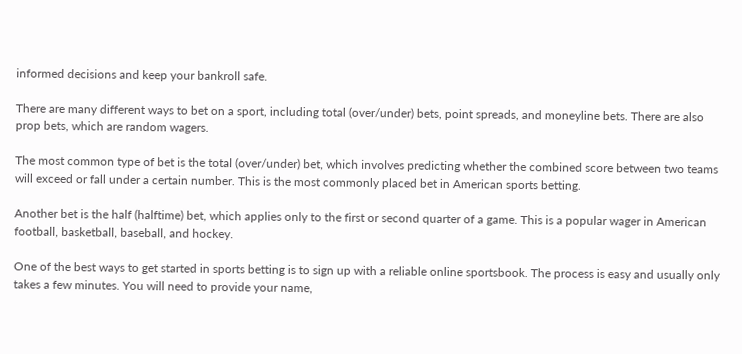informed decisions and keep your bankroll safe.

There are many different ways to bet on a sport, including total (over/under) bets, point spreads, and moneyline bets. There are also prop bets, which are random wagers.

The most common type of bet is the total (over/under) bet, which involves predicting whether the combined score between two teams will exceed or fall under a certain number. This is the most commonly placed bet in American sports betting.

Another bet is the half (halftime) bet, which applies only to the first or second quarter of a game. This is a popular wager in American football, basketball, baseball, and hockey.

One of the best ways to get started in sports betting is to sign up with a reliable online sportsbook. The process is easy and usually only takes a few minutes. You will need to provide your name,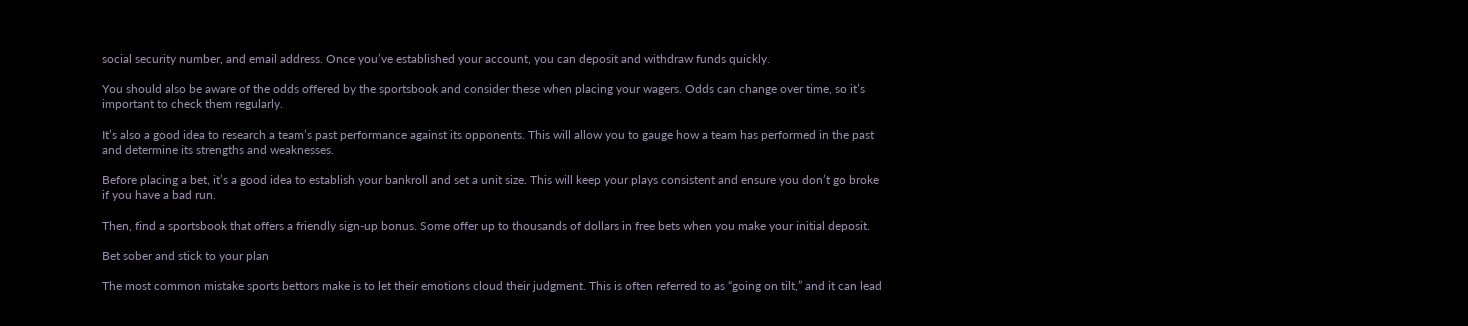social security number, and email address. Once you’ve established your account, you can deposit and withdraw funds quickly.

You should also be aware of the odds offered by the sportsbook and consider these when placing your wagers. Odds can change over time, so it’s important to check them regularly.

It’s also a good idea to research a team’s past performance against its opponents. This will allow you to gauge how a team has performed in the past and determine its strengths and weaknesses.

Before placing a bet, it’s a good idea to establish your bankroll and set a unit size. This will keep your plays consistent and ensure you don’t go broke if you have a bad run.

Then, find a sportsbook that offers a friendly sign-up bonus. Some offer up to thousands of dollars in free bets when you make your initial deposit.

Bet sober and stick to your plan

The most common mistake sports bettors make is to let their emotions cloud their judgment. This is often referred to as “going on tilt,” and it can lead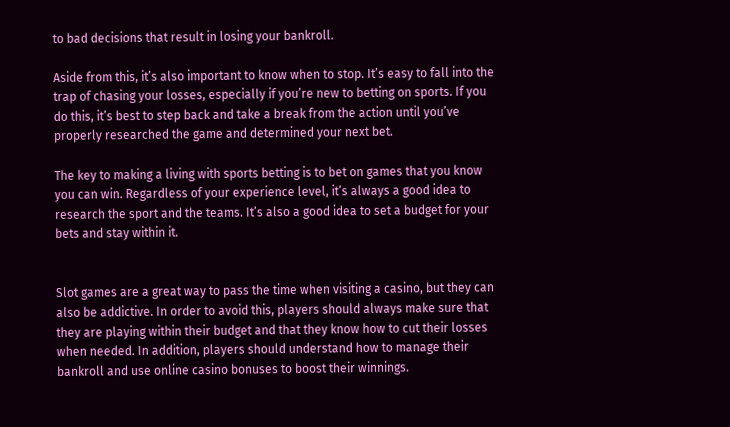to bad decisions that result in losing your bankroll.

Aside from this, it’s also important to know when to stop. It’s easy to fall into the trap of chasing your losses, especially if you’re new to betting on sports. If you do this, it’s best to step back and take a break from the action until you’ve properly researched the game and determined your next bet.

The key to making a living with sports betting is to bet on games that you know you can win. Regardless of your experience level, it’s always a good idea to research the sport and the teams. It’s also a good idea to set a budget for your bets and stay within it.


Slot games are a great way to pass the time when visiting a casino, but they can also be addictive. In order to avoid this, players should always make sure that they are playing within their budget and that they know how to cut their losses when needed. In addition, players should understand how to manage their bankroll and use online casino bonuses to boost their winnings.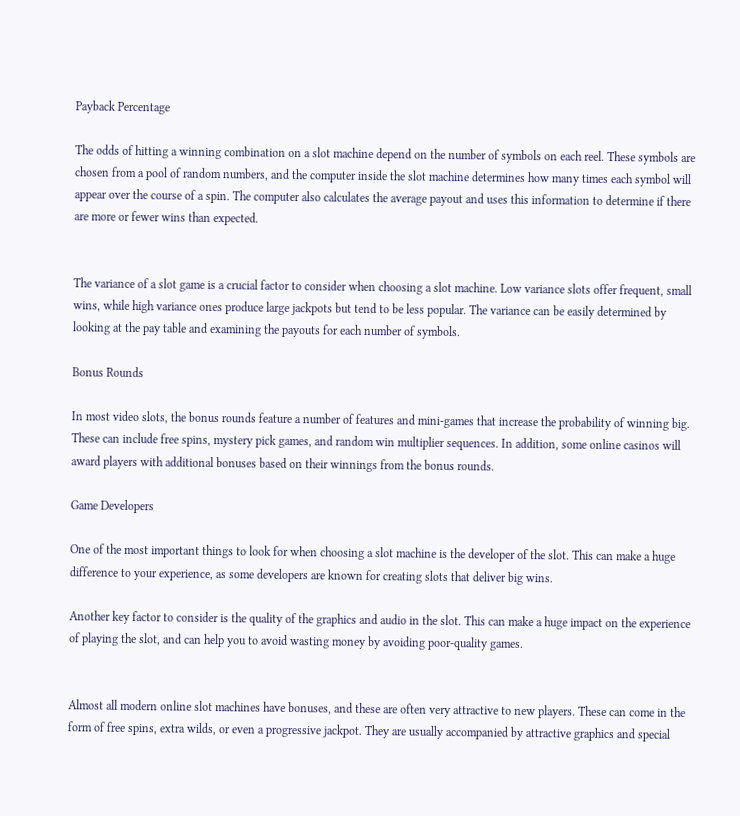Payback Percentage

The odds of hitting a winning combination on a slot machine depend on the number of symbols on each reel. These symbols are chosen from a pool of random numbers, and the computer inside the slot machine determines how many times each symbol will appear over the course of a spin. The computer also calculates the average payout and uses this information to determine if there are more or fewer wins than expected.


The variance of a slot game is a crucial factor to consider when choosing a slot machine. Low variance slots offer frequent, small wins, while high variance ones produce large jackpots but tend to be less popular. The variance can be easily determined by looking at the pay table and examining the payouts for each number of symbols.

Bonus Rounds

In most video slots, the bonus rounds feature a number of features and mini-games that increase the probability of winning big. These can include free spins, mystery pick games, and random win multiplier sequences. In addition, some online casinos will award players with additional bonuses based on their winnings from the bonus rounds.

Game Developers

One of the most important things to look for when choosing a slot machine is the developer of the slot. This can make a huge difference to your experience, as some developers are known for creating slots that deliver big wins.

Another key factor to consider is the quality of the graphics and audio in the slot. This can make a huge impact on the experience of playing the slot, and can help you to avoid wasting money by avoiding poor-quality games.


Almost all modern online slot machines have bonuses, and these are often very attractive to new players. These can come in the form of free spins, extra wilds, or even a progressive jackpot. They are usually accompanied by attractive graphics and special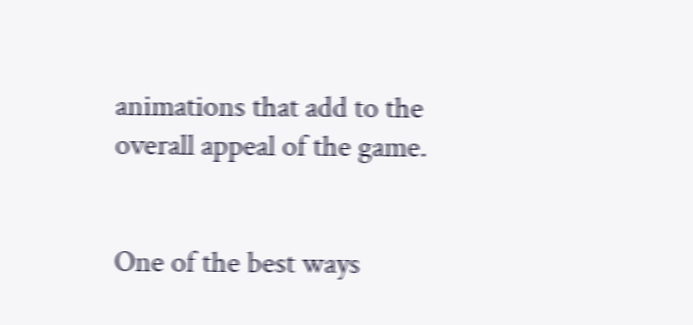animations that add to the overall appeal of the game.


One of the best ways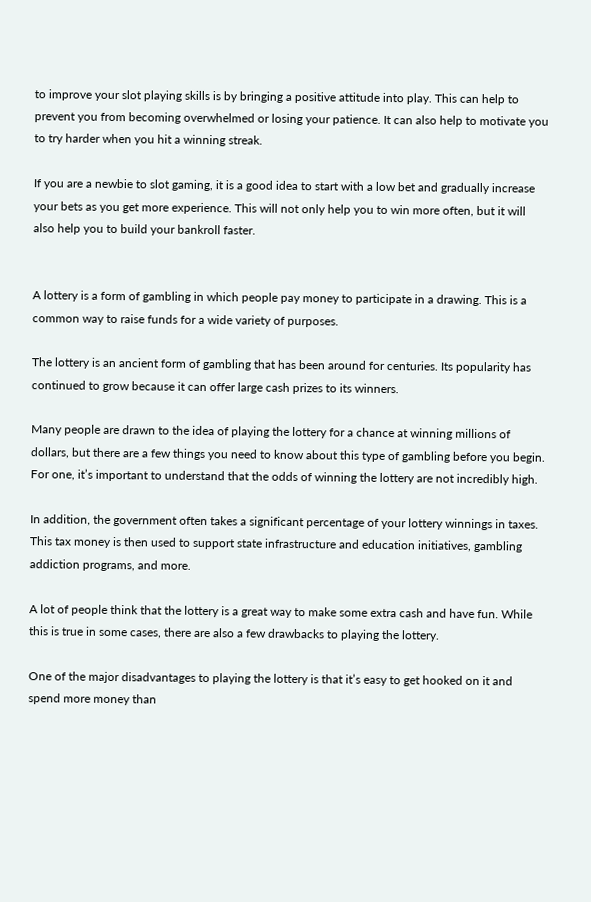to improve your slot playing skills is by bringing a positive attitude into play. This can help to prevent you from becoming overwhelmed or losing your patience. It can also help to motivate you to try harder when you hit a winning streak.

If you are a newbie to slot gaming, it is a good idea to start with a low bet and gradually increase your bets as you get more experience. This will not only help you to win more often, but it will also help you to build your bankroll faster.


A lottery is a form of gambling in which people pay money to participate in a drawing. This is a common way to raise funds for a wide variety of purposes.

The lottery is an ancient form of gambling that has been around for centuries. Its popularity has continued to grow because it can offer large cash prizes to its winners.

Many people are drawn to the idea of playing the lottery for a chance at winning millions of dollars, but there are a few things you need to know about this type of gambling before you begin. For one, it’s important to understand that the odds of winning the lottery are not incredibly high.

In addition, the government often takes a significant percentage of your lottery winnings in taxes. This tax money is then used to support state infrastructure and education initiatives, gambling addiction programs, and more.

A lot of people think that the lottery is a great way to make some extra cash and have fun. While this is true in some cases, there are also a few drawbacks to playing the lottery.

One of the major disadvantages to playing the lottery is that it’s easy to get hooked on it and spend more money than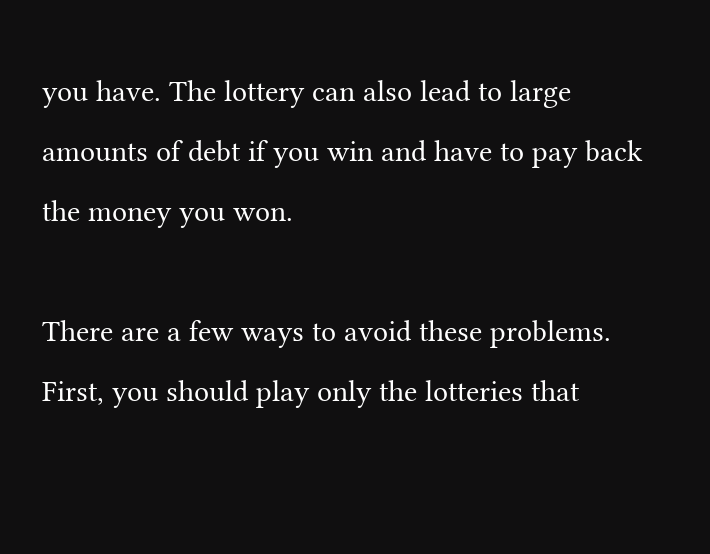you have. The lottery can also lead to large amounts of debt if you win and have to pay back the money you won.

There are a few ways to avoid these problems. First, you should play only the lotteries that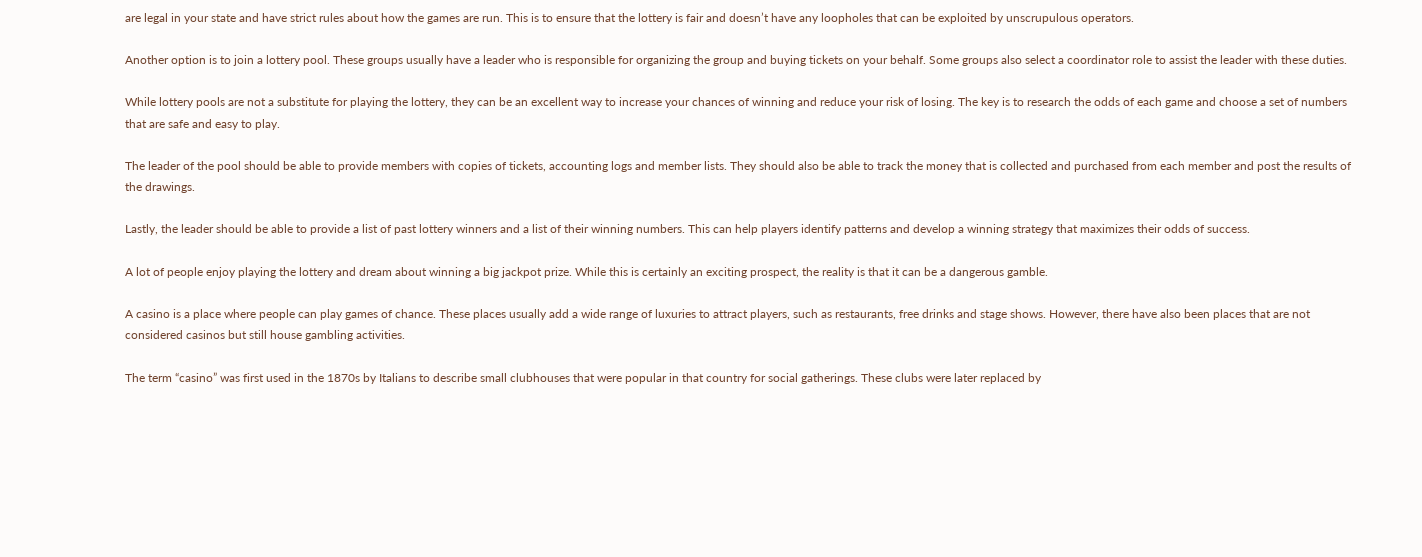are legal in your state and have strict rules about how the games are run. This is to ensure that the lottery is fair and doesn’t have any loopholes that can be exploited by unscrupulous operators.

Another option is to join a lottery pool. These groups usually have a leader who is responsible for organizing the group and buying tickets on your behalf. Some groups also select a coordinator role to assist the leader with these duties.

While lottery pools are not a substitute for playing the lottery, they can be an excellent way to increase your chances of winning and reduce your risk of losing. The key is to research the odds of each game and choose a set of numbers that are safe and easy to play.

The leader of the pool should be able to provide members with copies of tickets, accounting logs and member lists. They should also be able to track the money that is collected and purchased from each member and post the results of the drawings.

Lastly, the leader should be able to provide a list of past lottery winners and a list of their winning numbers. This can help players identify patterns and develop a winning strategy that maximizes their odds of success.

A lot of people enjoy playing the lottery and dream about winning a big jackpot prize. While this is certainly an exciting prospect, the reality is that it can be a dangerous gamble.

A casino is a place where people can play games of chance. These places usually add a wide range of luxuries to attract players, such as restaurants, free drinks and stage shows. However, there have also been places that are not considered casinos but still house gambling activities.

The term “casino” was first used in the 1870s by Italians to describe small clubhouses that were popular in that country for social gatherings. These clubs were later replaced by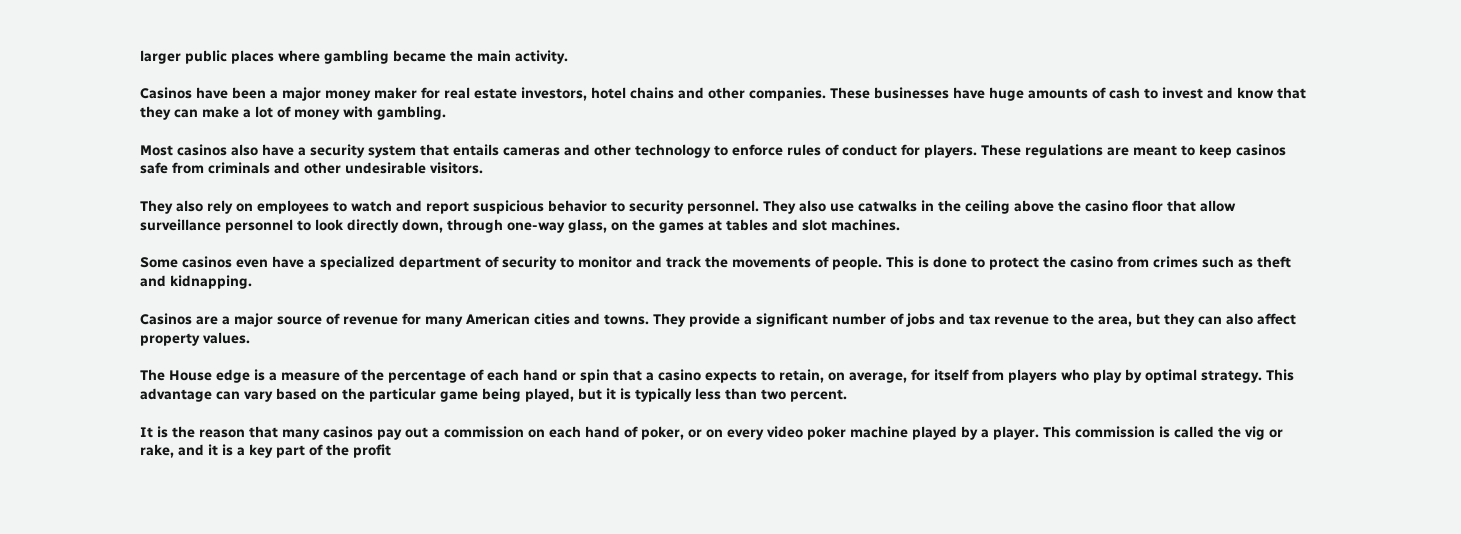larger public places where gambling became the main activity.

Casinos have been a major money maker for real estate investors, hotel chains and other companies. These businesses have huge amounts of cash to invest and know that they can make a lot of money with gambling.

Most casinos also have a security system that entails cameras and other technology to enforce rules of conduct for players. These regulations are meant to keep casinos safe from criminals and other undesirable visitors.

They also rely on employees to watch and report suspicious behavior to security personnel. They also use catwalks in the ceiling above the casino floor that allow surveillance personnel to look directly down, through one-way glass, on the games at tables and slot machines.

Some casinos even have a specialized department of security to monitor and track the movements of people. This is done to protect the casino from crimes such as theft and kidnapping.

Casinos are a major source of revenue for many American cities and towns. They provide a significant number of jobs and tax revenue to the area, but they can also affect property values.

The House edge is a measure of the percentage of each hand or spin that a casino expects to retain, on average, for itself from players who play by optimal strategy. This advantage can vary based on the particular game being played, but it is typically less than two percent.

It is the reason that many casinos pay out a commission on each hand of poker, or on every video poker machine played by a player. This commission is called the vig or rake, and it is a key part of the profit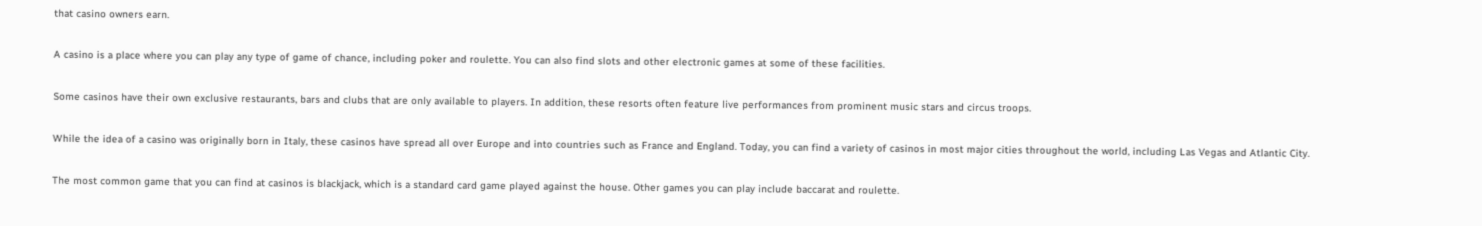that casino owners earn.

A casino is a place where you can play any type of game of chance, including poker and roulette. You can also find slots and other electronic games at some of these facilities.

Some casinos have their own exclusive restaurants, bars and clubs that are only available to players. In addition, these resorts often feature live performances from prominent music stars and circus troops.

While the idea of a casino was originally born in Italy, these casinos have spread all over Europe and into countries such as France and England. Today, you can find a variety of casinos in most major cities throughout the world, including Las Vegas and Atlantic City.

The most common game that you can find at casinos is blackjack, which is a standard card game played against the house. Other games you can play include baccarat and roulette.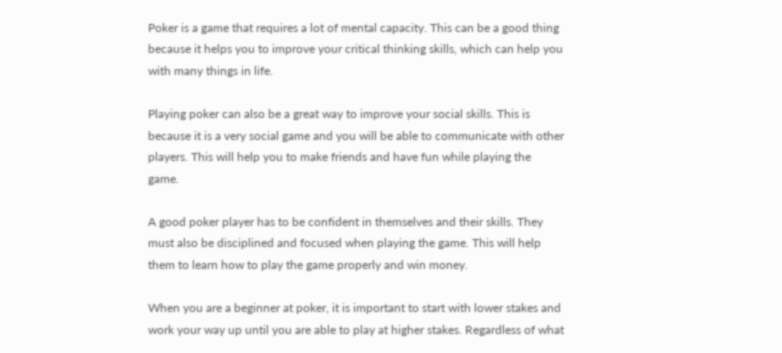Poker is a game that requires a lot of mental capacity. This can be a good thing because it helps you to improve your critical thinking skills, which can help you with many things in life.

Playing poker can also be a great way to improve your social skills. This is because it is a very social game and you will be able to communicate with other players. This will help you to make friends and have fun while playing the game.

A good poker player has to be confident in themselves and their skills. They must also be disciplined and focused when playing the game. This will help them to learn how to play the game properly and win money.

When you are a beginner at poker, it is important to start with lower stakes and work your way up until you are able to play at higher stakes. Regardless of what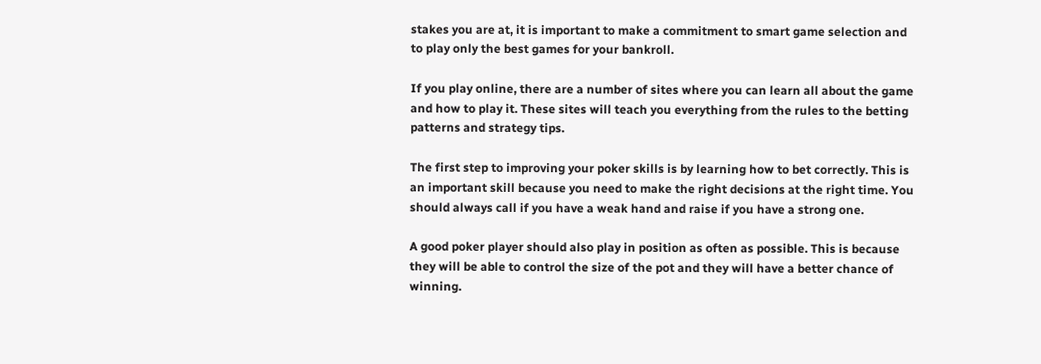stakes you are at, it is important to make a commitment to smart game selection and to play only the best games for your bankroll.

If you play online, there are a number of sites where you can learn all about the game and how to play it. These sites will teach you everything from the rules to the betting patterns and strategy tips.

The first step to improving your poker skills is by learning how to bet correctly. This is an important skill because you need to make the right decisions at the right time. You should always call if you have a weak hand and raise if you have a strong one.

A good poker player should also play in position as often as possible. This is because they will be able to control the size of the pot and they will have a better chance of winning.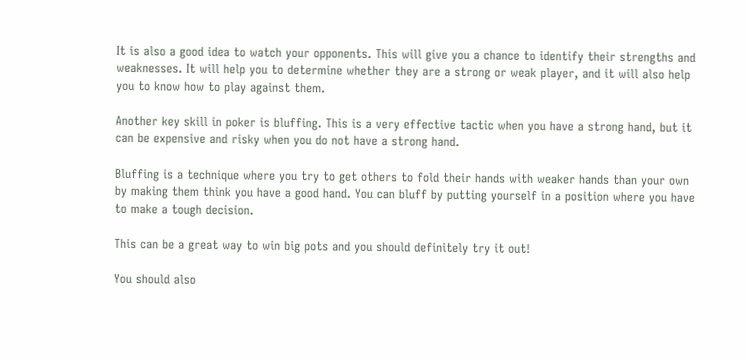It is also a good idea to watch your opponents. This will give you a chance to identify their strengths and weaknesses. It will help you to determine whether they are a strong or weak player, and it will also help you to know how to play against them.

Another key skill in poker is bluffing. This is a very effective tactic when you have a strong hand, but it can be expensive and risky when you do not have a strong hand.

Bluffing is a technique where you try to get others to fold their hands with weaker hands than your own by making them think you have a good hand. You can bluff by putting yourself in a position where you have to make a tough decision.

This can be a great way to win big pots and you should definitely try it out!

You should also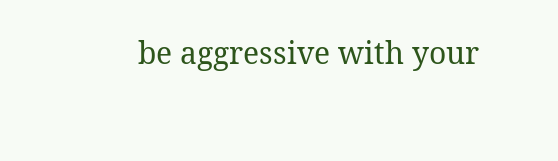be aggressive with your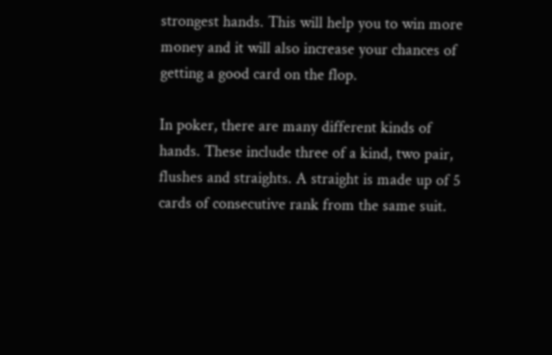strongest hands. This will help you to win more money and it will also increase your chances of getting a good card on the flop.

In poker, there are many different kinds of hands. These include three of a kind, two pair, flushes and straights. A straight is made up of 5 cards of consecutive rank from the same suit.